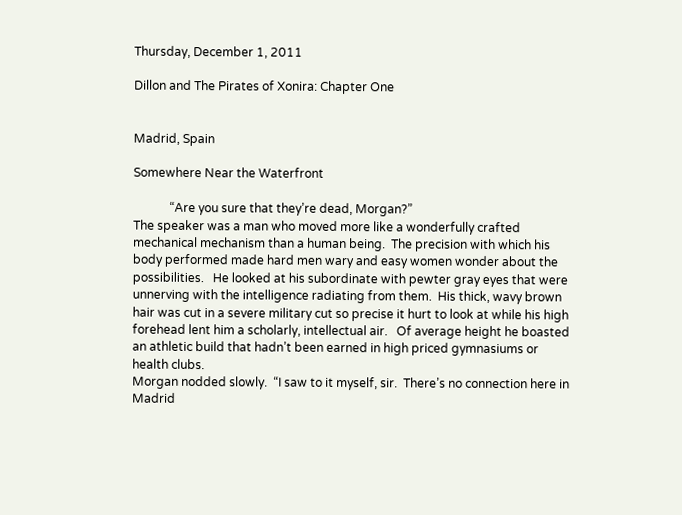Thursday, December 1, 2011

Dillon and The Pirates of Xonira: Chapter One


Madrid, Spain

Somewhere Near the Waterfront

            “Are you sure that they’re dead, Morgan?”
The speaker was a man who moved more like a wonderfully crafted mechanical mechanism than a human being.  The precision with which his body performed made hard men wary and easy women wonder about the possibilities.   He looked at his subordinate with pewter gray eyes that were unnerving with the intelligence radiating from them.  His thick, wavy brown hair was cut in a severe military cut so precise it hurt to look at while his high forehead lent him a scholarly, intellectual air.   Of average height he boasted an athletic build that hadn’t been earned in high priced gymnasiums or health clubs.
Morgan nodded slowly.  “I saw to it myself, sir.  There’s no connection here in Madrid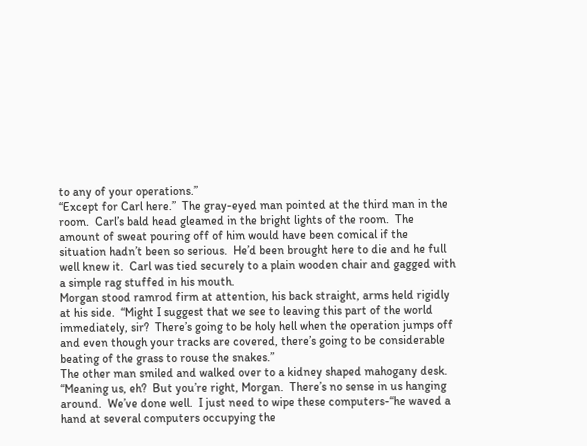to any of your operations.”
“Except for Carl here.”  The gray-eyed man pointed at the third man in the room.  Carl’s bald head gleamed in the bright lights of the room.  The amount of sweat pouring off of him would have been comical if the situation hadn’t been so serious.  He’d been brought here to die and he full well knew it.  Carl was tied securely to a plain wooden chair and gagged with a simple rag stuffed in his mouth.
Morgan stood ramrod firm at attention, his back straight, arms held rigidly at his side.  “Might I suggest that we see to leaving this part of the world immediately, sir?  There’s going to be holy hell when the operation jumps off and even though your tracks are covered, there’s going to be considerable beating of the grass to rouse the snakes.”
The other man smiled and walked over to a kidney shaped mahogany desk.  “Meaning us, eh?  But you’re right, Morgan.  There’s no sense in us hanging around.  We’ve done well.  I just need to wipe these computers-“he waved a hand at several computers occupying the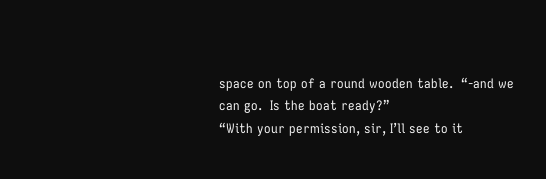space on top of a round wooden table.  “-and we can go.  Is the boat ready?”
“With your permission, sir, I’ll see to it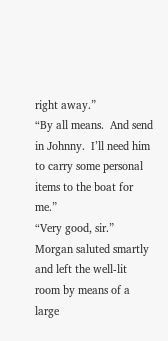right away.”
“By all means.  And send in Johnny.  I’ll need him to carry some personal items to the boat for me.”
“Very good, sir.”  Morgan saluted smartly and left the well-lit room by means of a large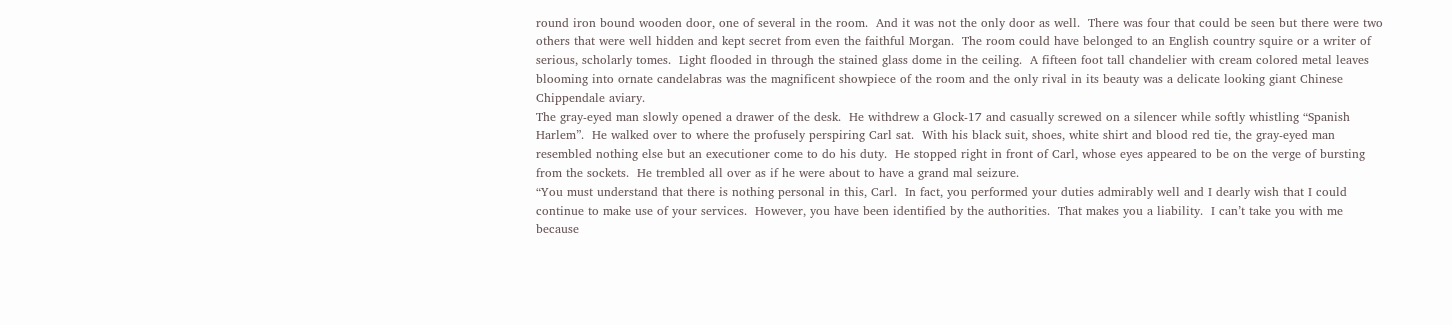round iron bound wooden door, one of several in the room.  And it was not the only door as well.  There was four that could be seen but there were two others that were well hidden and kept secret from even the faithful Morgan.  The room could have belonged to an English country squire or a writer of serious, scholarly tomes.  Light flooded in through the stained glass dome in the ceiling.  A fifteen foot tall chandelier with cream colored metal leaves blooming into ornate candelabras was the magnificent showpiece of the room and the only rival in its beauty was a delicate looking giant Chinese Chippendale aviary.
The gray-eyed man slowly opened a drawer of the desk.  He withdrew a Glock-17 and casually screwed on a silencer while softly whistling “Spanish Harlem”.  He walked over to where the profusely perspiring Carl sat.  With his black suit, shoes, white shirt and blood red tie, the gray-eyed man resembled nothing else but an executioner come to do his duty.  He stopped right in front of Carl, whose eyes appeared to be on the verge of bursting from the sockets.  He trembled all over as if he were about to have a grand mal seizure.
“You must understand that there is nothing personal in this, Carl.  In fact, you performed your duties admirably well and I dearly wish that I could continue to make use of your services.  However, you have been identified by the authorities.  That makes you a liability.  I can’t take you with me because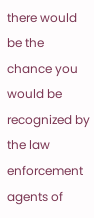there would be the chance you would be recognized by the law enforcement agents of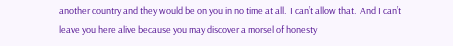another country and they would be on you in no time at all.  I can’t allow that.  And I can’t leave you here alive because you may discover a morsel of honesty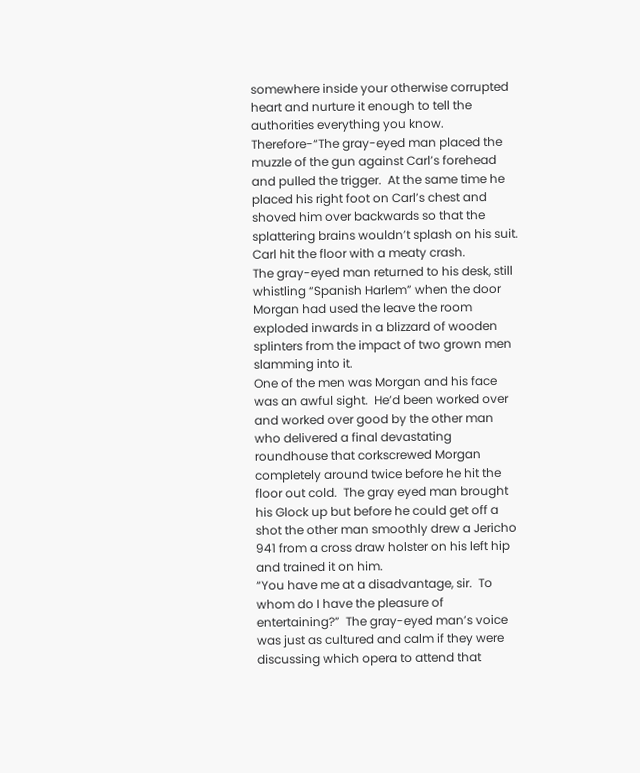somewhere inside your otherwise corrupted heart and nurture it enough to tell the authorities everything you know.  Therefore-“The gray-eyed man placed the muzzle of the gun against Carl’s forehead and pulled the trigger.  At the same time he placed his right foot on Carl’s chest and shoved him over backwards so that the splattering brains wouldn’t splash on his suit.  Carl hit the floor with a meaty crash.
The gray-eyed man returned to his desk, still whistling “Spanish Harlem” when the door Morgan had used the leave the room exploded inwards in a blizzard of wooden splinters from the impact of two grown men slamming into it.
One of the men was Morgan and his face was an awful sight.  He’d been worked over and worked over good by the other man who delivered a final devastating roundhouse that corkscrewed Morgan completely around twice before he hit the floor out cold.  The gray eyed man brought his Glock up but before he could get off a shot the other man smoothly drew a Jericho 941 from a cross draw holster on his left hip and trained it on him.
“You have me at a disadvantage, sir.  To whom do I have the pleasure of entertaining?”  The gray-eyed man’s voice was just as cultured and calm if they were discussing which opera to attend that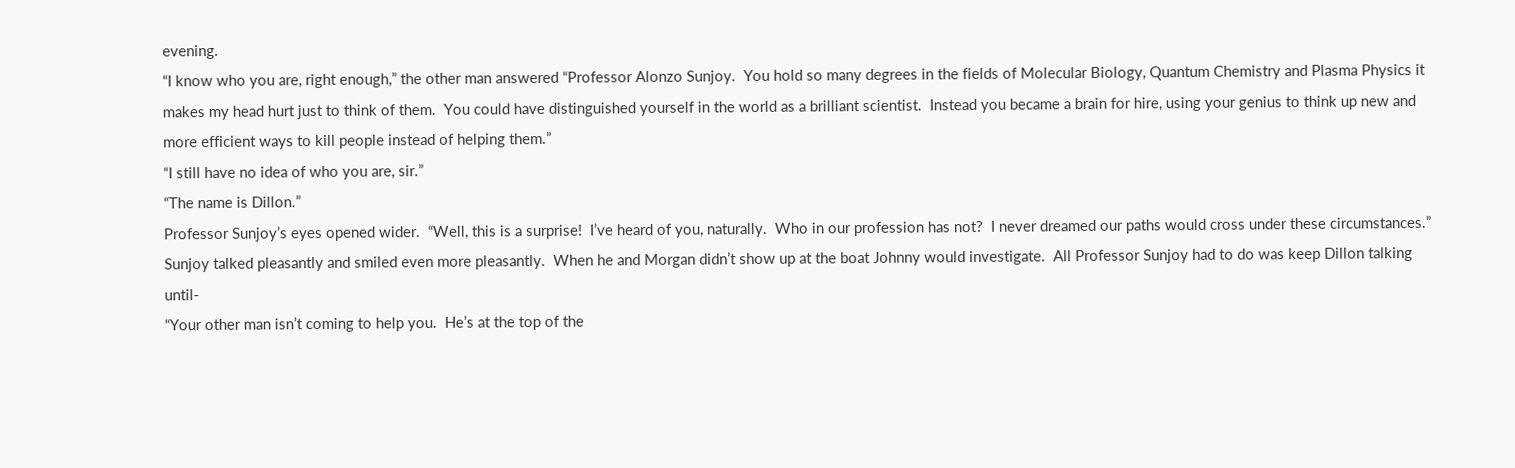evening.
“I know who you are, right enough,” the other man answered “Professor Alonzo Sunjoy.  You hold so many degrees in the fields of Molecular Biology, Quantum Chemistry and Plasma Physics it makes my head hurt just to think of them.  You could have distinguished yourself in the world as a brilliant scientist.  Instead you became a brain for hire, using your genius to think up new and more efficient ways to kill people instead of helping them.”
“I still have no idea of who you are, sir.”
“The name is Dillon.”
Professor Sunjoy’s eyes opened wider.  “Well, this is a surprise!  I’ve heard of you, naturally.  Who in our profession has not?  I never dreamed our paths would cross under these circumstances.”  Sunjoy talked pleasantly and smiled even more pleasantly.  When he and Morgan didn’t show up at the boat Johnny would investigate.  All Professor Sunjoy had to do was keep Dillon talking until-
“Your other man isn’t coming to help you.  He’s at the top of the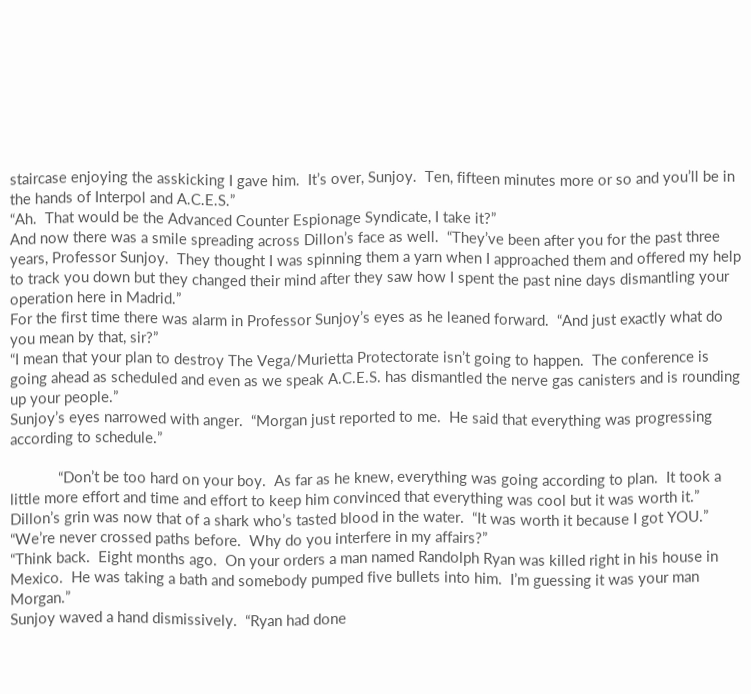staircase enjoying the asskicking I gave him.  It’s over, Sunjoy.  Ten, fifteen minutes more or so and you’ll be in the hands of Interpol and A.C.E.S.”
“Ah.  That would be the Advanced Counter Espionage Syndicate, I take it?”
And now there was a smile spreading across Dillon’s face as well.  “They’ve been after you for the past three years, Professor Sunjoy.  They thought I was spinning them a yarn when I approached them and offered my help to track you down but they changed their mind after they saw how I spent the past nine days dismantling your operation here in Madrid.”
For the first time there was alarm in Professor Sunjoy’s eyes as he leaned forward.  “And just exactly what do you mean by that, sir?”
“I mean that your plan to destroy The Vega/Murietta Protectorate isn’t going to happen.  The conference is going ahead as scheduled and even as we speak A.C.E.S. has dismantled the nerve gas canisters and is rounding up your people.”
Sunjoy’s eyes narrowed with anger.  “Morgan just reported to me.  He said that everything was progressing according to schedule.”

            “Don’t be too hard on your boy.  As far as he knew, everything was going according to plan.  It took a little more effort and time and effort to keep him convinced that everything was cool but it was worth it.”  Dillon’s grin was now that of a shark who’s tasted blood in the water.  “It was worth it because I got YOU.”
“We’re never crossed paths before.  Why do you interfere in my affairs?”
“Think back.  Eight months ago.  On your orders a man named Randolph Ryan was killed right in his house in Mexico.  He was taking a bath and somebody pumped five bullets into him.  I’m guessing it was your man Morgan.”
Sunjoy waved a hand dismissively.  “Ryan had done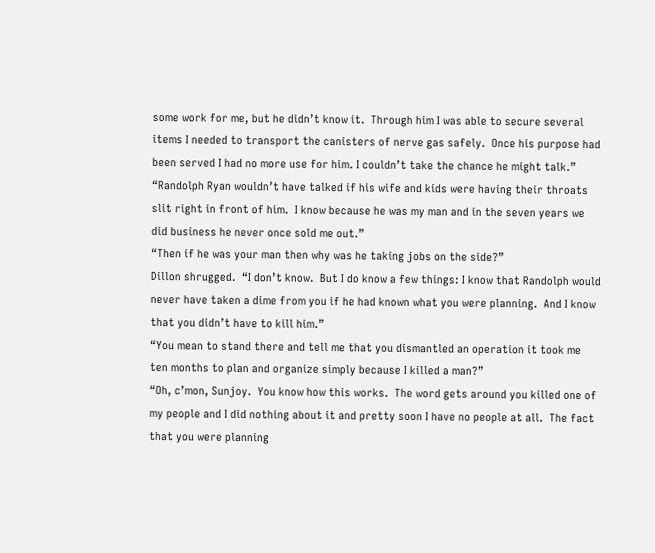some work for me, but he didn’t know it.  Through him I was able to secure several items I needed to transport the canisters of nerve gas safely.  Once his purpose had been served I had no more use for him. I couldn’t take the chance he might talk.”
“Randolph Ryan wouldn’t have talked if his wife and kids were having their throats slit right in front of him.  I know because he was my man and in the seven years we did business he never once sold me out.”
“Then if he was your man then why was he taking jobs on the side?”
Dillon shrugged.  “I don’t know.  But I do know a few things: I know that Randolph would never have taken a dime from you if he had known what you were planning.  And I know that you didn’t have to kill him.”
“You mean to stand there and tell me that you dismantled an operation it took me ten months to plan and organize simply because I killed a man?”
“Oh, c’mon, Sunjoy.  You know how this works.  The word gets around you killed one of my people and I did nothing about it and pretty soon I have no people at all.  The fact that you were planning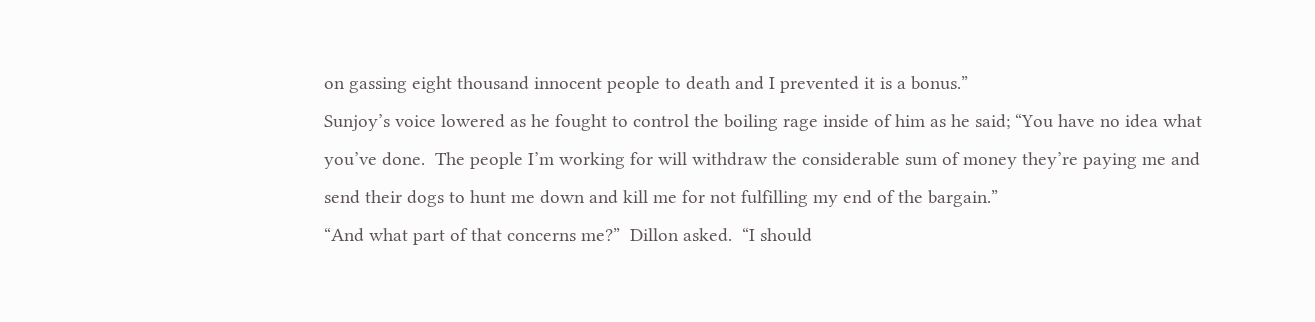on gassing eight thousand innocent people to death and I prevented it is a bonus.”
Sunjoy’s voice lowered as he fought to control the boiling rage inside of him as he said; “You have no idea what you’ve done.  The people I’m working for will withdraw the considerable sum of money they’re paying me and send their dogs to hunt me down and kill me for not fulfilling my end of the bargain.”
“And what part of that concerns me?”  Dillon asked.  “I should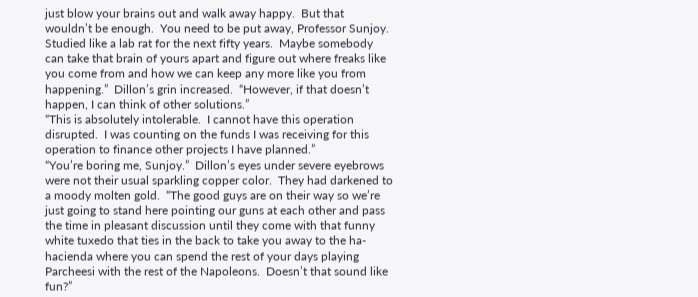just blow your brains out and walk away happy.  But that wouldn’t be enough.  You need to be put away, Professor Sunjoy.  Studied like a lab rat for the next fifty years.  Maybe somebody can take that brain of yours apart and figure out where freaks like you come from and how we can keep any more like you from happening.”  Dillon’s grin increased.  “However, if that doesn’t happen, I can think of other solutions.”
“This is absolutely intolerable.  I cannot have this operation disrupted.  I was counting on the funds I was receiving for this operation to finance other projects I have planned.”
“You’re boring me, Sunjoy.”  Dillon’s eyes under severe eyebrows were not their usual sparkling copper color.  They had darkened to a moody molten gold.  “The good guys are on their way so we’re just going to stand here pointing our guns at each other and pass the time in pleasant discussion until they come with that funny white tuxedo that ties in the back to take you away to the ha-hacienda where you can spend the rest of your days playing Parcheesi with the rest of the Napoleons.  Doesn’t that sound like fun?”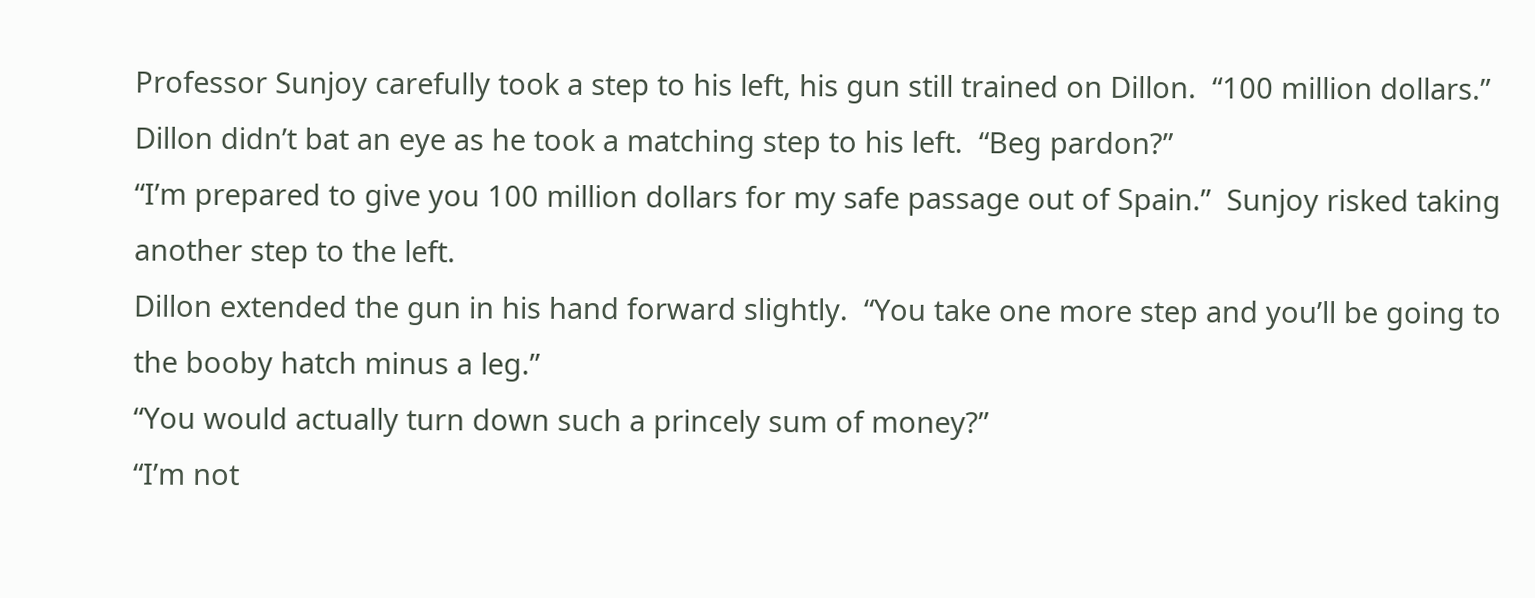Professor Sunjoy carefully took a step to his left, his gun still trained on Dillon.  “100 million dollars.”
Dillon didn’t bat an eye as he took a matching step to his left.  “Beg pardon?”
“I’m prepared to give you 100 million dollars for my safe passage out of Spain.”  Sunjoy risked taking another step to the left.
Dillon extended the gun in his hand forward slightly.  “You take one more step and you’ll be going to the booby hatch minus a leg.”
“You would actually turn down such a princely sum of money?”
“I’m not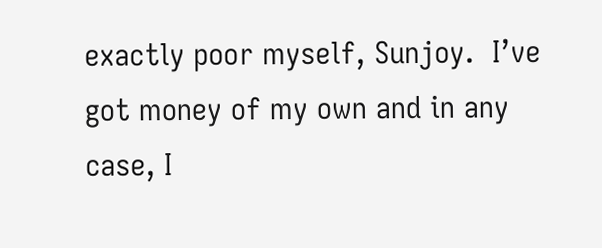exactly poor myself, Sunjoy.  I’ve got money of my own and in any case, I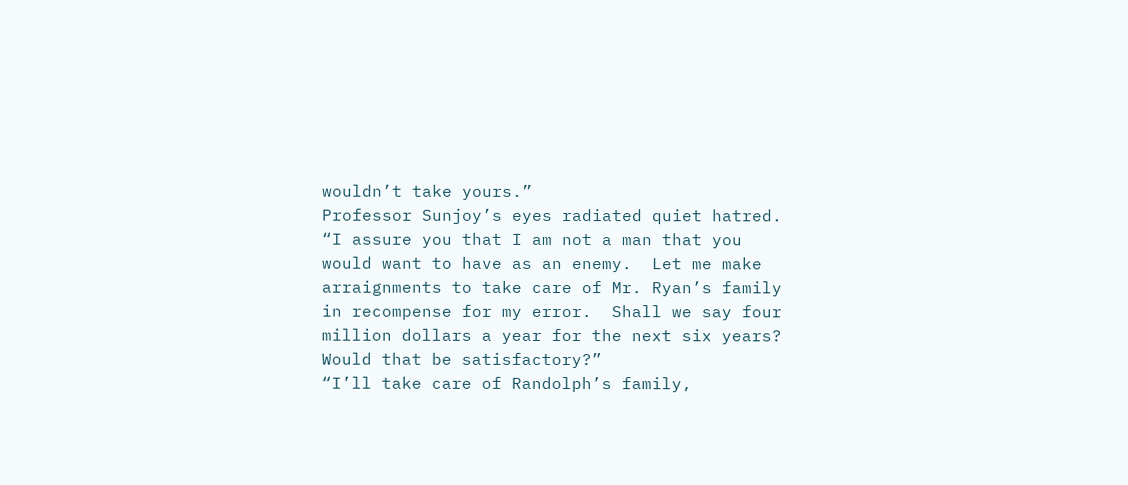wouldn’t take yours.”
Professor Sunjoy’s eyes radiated quiet hatred.  “I assure you that I am not a man that you would want to have as an enemy.  Let me make arraignments to take care of Mr. Ryan’s family in recompense for my error.  Shall we say four million dollars a year for the next six years?  Would that be satisfactory?”
“I’ll take care of Randolph’s family,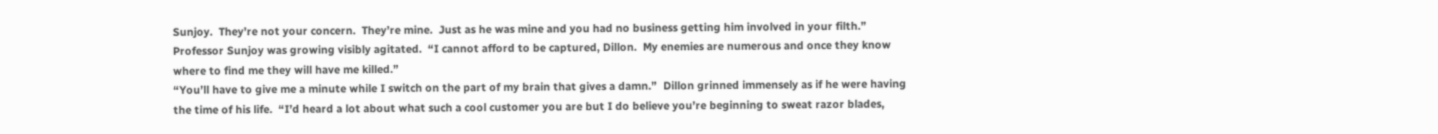Sunjoy.  They’re not your concern.  They’re mine.  Just as he was mine and you had no business getting him involved in your filth.”
Professor Sunjoy was growing visibly agitated.  “I cannot afford to be captured, Dillon.  My enemies are numerous and once they know where to find me they will have me killed.”
“You’ll have to give me a minute while I switch on the part of my brain that gives a damn.”  Dillon grinned immensely as if he were having the time of his life.  “I’d heard a lot about what such a cool customer you are but I do believe you’re beginning to sweat razor blades,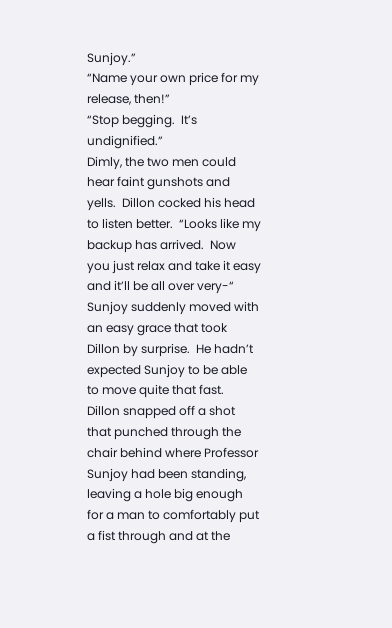Sunjoy.”
“Name your own price for my release, then!”
“Stop begging.  It’s undignified.”
Dimly, the two men could hear faint gunshots and yells.  Dillon cocked his head to listen better.  “Looks like my backup has arrived.  Now you just relax and take it easy and it’ll be all over very-“
Sunjoy suddenly moved with an easy grace that took Dillon by surprise.  He hadn’t expected Sunjoy to be able to move quite that fast.  Dillon snapped off a shot that punched through the chair behind where Professor Sunjoy had been standing, leaving a hole big enough for a man to comfortably put a fist through and at the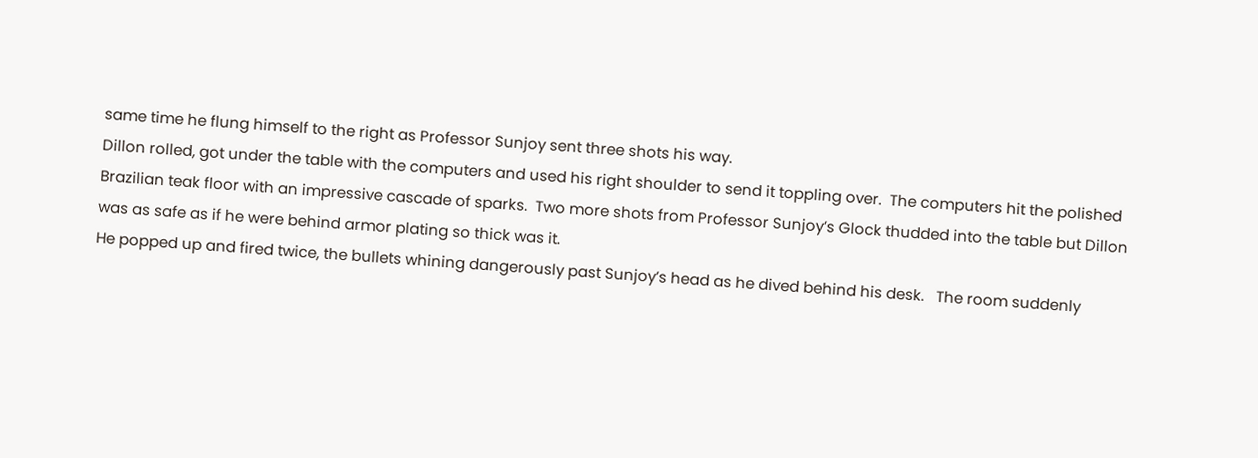same time he flung himself to the right as Professor Sunjoy sent three shots his way.
Dillon rolled, got under the table with the computers and used his right shoulder to send it toppling over.  The computers hit the polished Brazilian teak floor with an impressive cascade of sparks.  Two more shots from Professor Sunjoy’s Glock thudded into the table but Dillon was as safe as if he were behind armor plating so thick was it.
He popped up and fired twice, the bullets whining dangerously past Sunjoy’s head as he dived behind his desk.   The room suddenly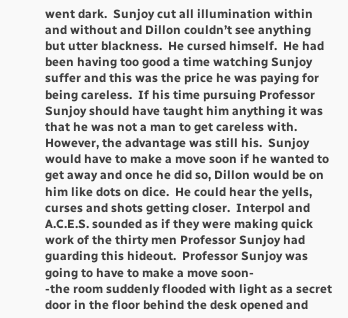went dark.  Sunjoy cut all illumination within and without and Dillon couldn’t see anything but utter blackness.  He cursed himself.  He had been having too good a time watching Sunjoy suffer and this was the price he was paying for being careless.  If his time pursuing Professor Sunjoy should have taught him anything it was that he was not a man to get careless with.
However, the advantage was still his.  Sunjoy would have to make a move soon if he wanted to get away and once he did so, Dillon would be on him like dots on dice.  He could hear the yells, curses and shots getting closer.  Interpol and A.C.E.S. sounded as if they were making quick work of the thirty men Professor Sunjoy had guarding this hideout.  Professor Sunjoy was going to have to make a move soon-
-the room suddenly flooded with light as a secret door in the floor behind the desk opened and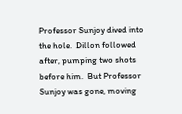Professor Sunjoy dived into the hole.  Dillon followed after, pumping two shots before him.  But Professor Sunjoy was gone, moving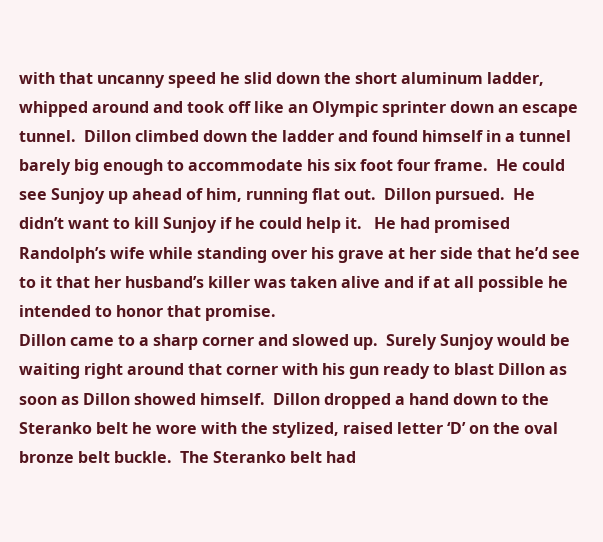with that uncanny speed he slid down the short aluminum ladder, whipped around and took off like an Olympic sprinter down an escape tunnel.  Dillon climbed down the ladder and found himself in a tunnel barely big enough to accommodate his six foot four frame.  He could see Sunjoy up ahead of him, running flat out.  Dillon pursued.  He didn’t want to kill Sunjoy if he could help it.   He had promised Randolph’s wife while standing over his grave at her side that he’d see to it that her husband’s killer was taken alive and if at all possible he intended to honor that promise.
Dillon came to a sharp corner and slowed up.  Surely Sunjoy would be waiting right around that corner with his gun ready to blast Dillon as soon as Dillon showed himself.  Dillon dropped a hand down to the Steranko belt he wore with the stylized, raised letter ‘D’ on the oval bronze belt buckle.  The Steranko belt had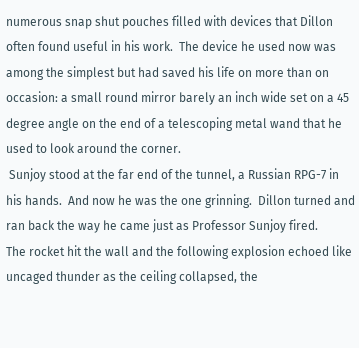numerous snap shut pouches filled with devices that Dillon often found useful in his work.  The device he used now was among the simplest but had saved his life on more than on occasion: a small round mirror barely an inch wide set on a 45 degree angle on the end of a telescoping metal wand that he used to look around the corner.
 Sunjoy stood at the far end of the tunnel, a Russian RPG-7 in his hands.  And now he was the one grinning.  Dillon turned and ran back the way he came just as Professor Sunjoy fired.
The rocket hit the wall and the following explosion echoed like uncaged thunder as the ceiling collapsed, the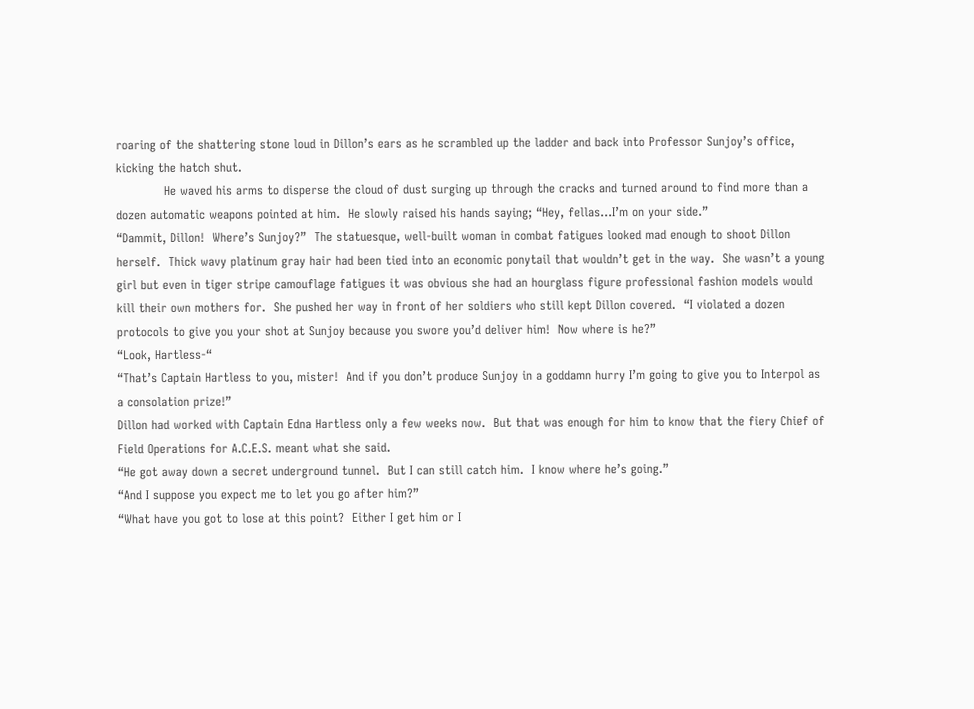roaring of the shattering stone loud in Dillon’s ears as he scrambled up the ladder and back into Professor Sunjoy’s office, kicking the hatch shut.
            He waved his arms to disperse the cloud of dust surging up through the cracks and turned around to find more than a dozen automatic weapons pointed at him.  He slowly raised his hands saying; “Hey, fellas...I’m on your side.”
“Dammit, Dillon!  Where’s Sunjoy?”  The statuesque, well-built woman in combat fatigues looked mad enough to shoot Dillon herself.  Thick wavy platinum gray hair had been tied into an economic ponytail that wouldn’t get in the way.  She wasn’t a young girl but even in tiger stripe camouflage fatigues it was obvious she had an hourglass figure professional fashion models would kill their own mothers for.  She pushed her way in front of her soldiers who still kept Dillon covered.  “I violated a dozen protocols to give you your shot at Sunjoy because you swore you’d deliver him!  Now where is he?”
“Look, Hartless-“
“That’s Captain Hartless to you, mister!  And if you don’t produce Sunjoy in a goddamn hurry I’m going to give you to Interpol as a consolation prize!”
Dillon had worked with Captain Edna Hartless only a few weeks now.  But that was enough for him to know that the fiery Chief of Field Operations for A.C.E.S. meant what she said.
“He got away down a secret underground tunnel.  But I can still catch him.  I know where he’s going.”
“And I suppose you expect me to let you go after him?”
“What have you got to lose at this point?  Either I get him or I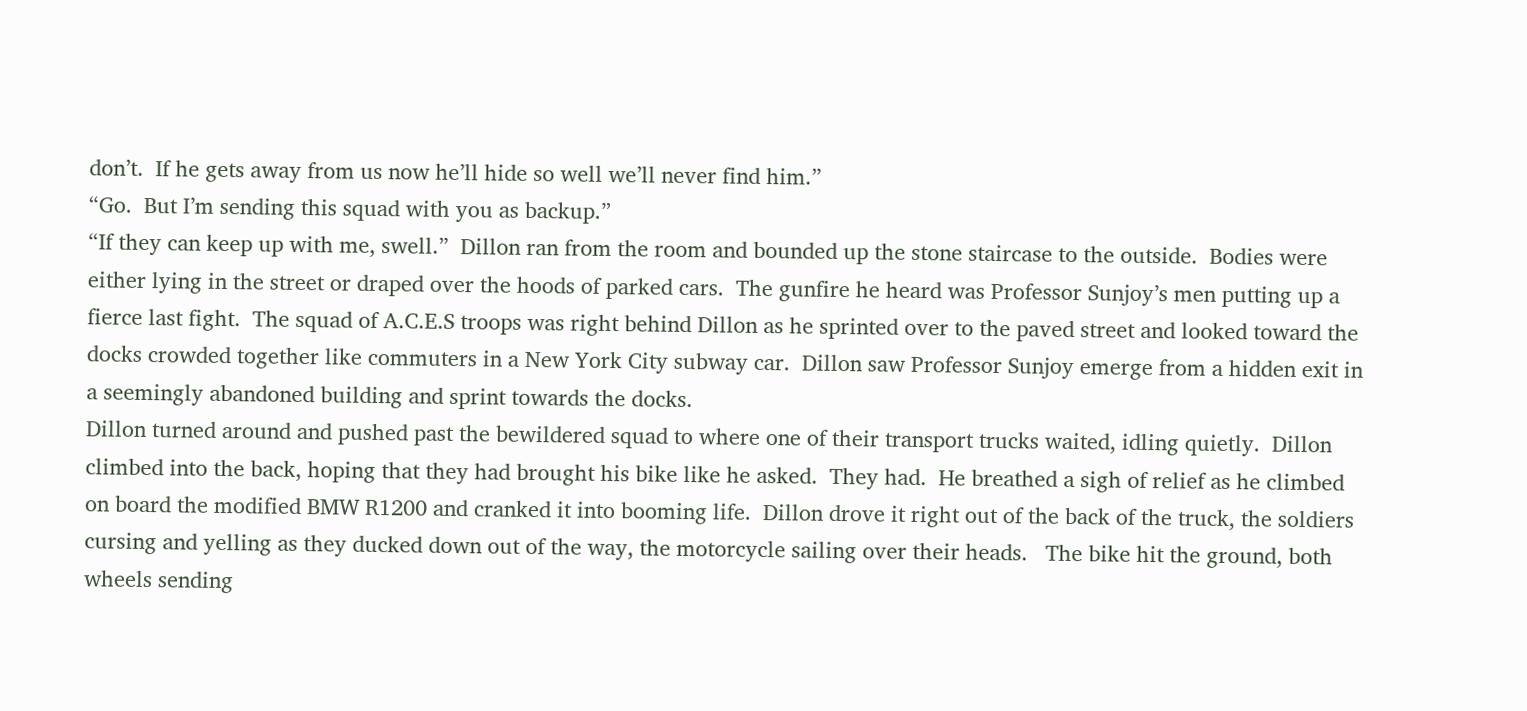don’t.  If he gets away from us now he’ll hide so well we’ll never find him.”
“Go.  But I’m sending this squad with you as backup.”
“If they can keep up with me, swell.”  Dillon ran from the room and bounded up the stone staircase to the outside.  Bodies were either lying in the street or draped over the hoods of parked cars.  The gunfire he heard was Professor Sunjoy’s men putting up a fierce last fight.  The squad of A.C.E.S troops was right behind Dillon as he sprinted over to the paved street and looked toward the docks crowded together like commuters in a New York City subway car.  Dillon saw Professor Sunjoy emerge from a hidden exit in a seemingly abandoned building and sprint towards the docks.
Dillon turned around and pushed past the bewildered squad to where one of their transport trucks waited, idling quietly.  Dillon climbed into the back, hoping that they had brought his bike like he asked.  They had.  He breathed a sigh of relief as he climbed on board the modified BMW R1200 and cranked it into booming life.  Dillon drove it right out of the back of the truck, the soldiers cursing and yelling as they ducked down out of the way, the motorcycle sailing over their heads.   The bike hit the ground, both wheels sending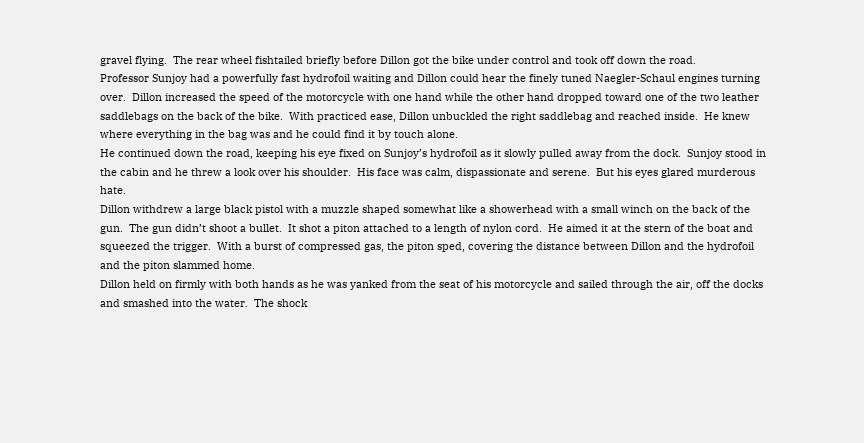gravel flying.  The rear wheel fishtailed briefly before Dillon got the bike under control and took off down the road.
Professor Sunjoy had a powerfully fast hydrofoil waiting and Dillon could hear the finely tuned Naegler-Schaul engines turning over.  Dillon increased the speed of the motorcycle with one hand while the other hand dropped toward one of the two leather saddlebags on the back of the bike.  With practiced ease, Dillon unbuckled the right saddlebag and reached inside.  He knew where everything in the bag was and he could find it by touch alone.
He continued down the road, keeping his eye fixed on Sunjoy’s hydrofoil as it slowly pulled away from the dock.  Sunjoy stood in the cabin and he threw a look over his shoulder.  His face was calm, dispassionate and serene.  But his eyes glared murderous hate.
Dillon withdrew a large black pistol with a muzzle shaped somewhat like a showerhead with a small winch on the back of the gun.  The gun didn’t shoot a bullet.  It shot a piton attached to a length of nylon cord.  He aimed it at the stern of the boat and squeezed the trigger.  With a burst of compressed gas, the piton sped, covering the distance between Dillon and the hydrofoil and the piton slammed home.
Dillon held on firmly with both hands as he was yanked from the seat of his motorcycle and sailed through the air, off the docks and smashed into the water.  The shock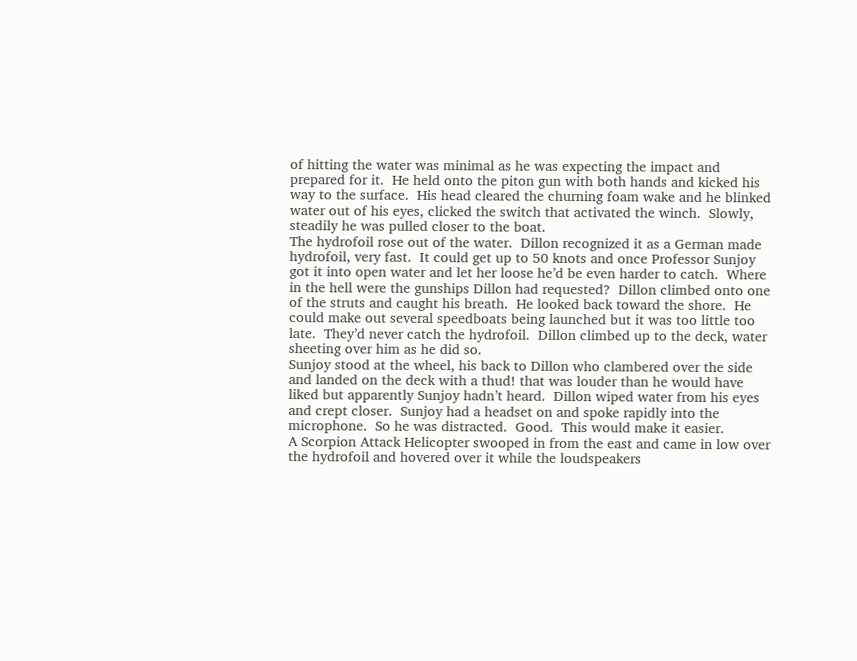of hitting the water was minimal as he was expecting the impact and prepared for it.  He held onto the piton gun with both hands and kicked his way to the surface.  His head cleared the churning foam wake and he blinked water out of his eyes, clicked the switch that activated the winch.  Slowly, steadily he was pulled closer to the boat.
The hydrofoil rose out of the water.  Dillon recognized it as a German made hydrofoil, very fast.  It could get up to 50 knots and once Professor Sunjoy got it into open water and let her loose he’d be even harder to catch.  Where in the hell were the gunships Dillon had requested?  Dillon climbed onto one of the struts and caught his breath.  He looked back toward the shore.  He could make out several speedboats being launched but it was too little too late.  They’d never catch the hydrofoil.  Dillon climbed up to the deck, water sheeting over him as he did so.
Sunjoy stood at the wheel, his back to Dillon who clambered over the side and landed on the deck with a thud! that was louder than he would have liked but apparently Sunjoy hadn’t heard.  Dillon wiped water from his eyes and crept closer.  Sunjoy had a headset on and spoke rapidly into the microphone.  So he was distracted.  Good.  This would make it easier.
A Scorpion Attack Helicopter swooped in from the east and came in low over the hydrofoil and hovered over it while the loudspeakers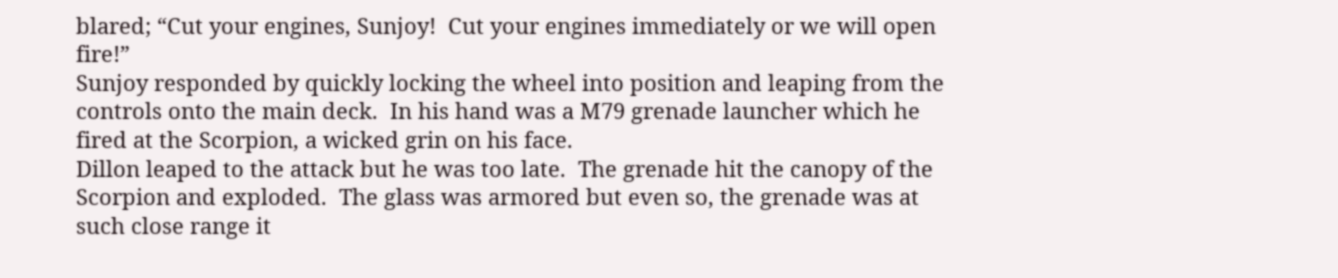blared; “Cut your engines, Sunjoy!  Cut your engines immediately or we will open fire!”
Sunjoy responded by quickly locking the wheel into position and leaping from the controls onto the main deck.  In his hand was a M79 grenade launcher which he fired at the Scorpion, a wicked grin on his face.
Dillon leaped to the attack but he was too late.  The grenade hit the canopy of the Scorpion and exploded.  The glass was armored but even so, the grenade was at such close range it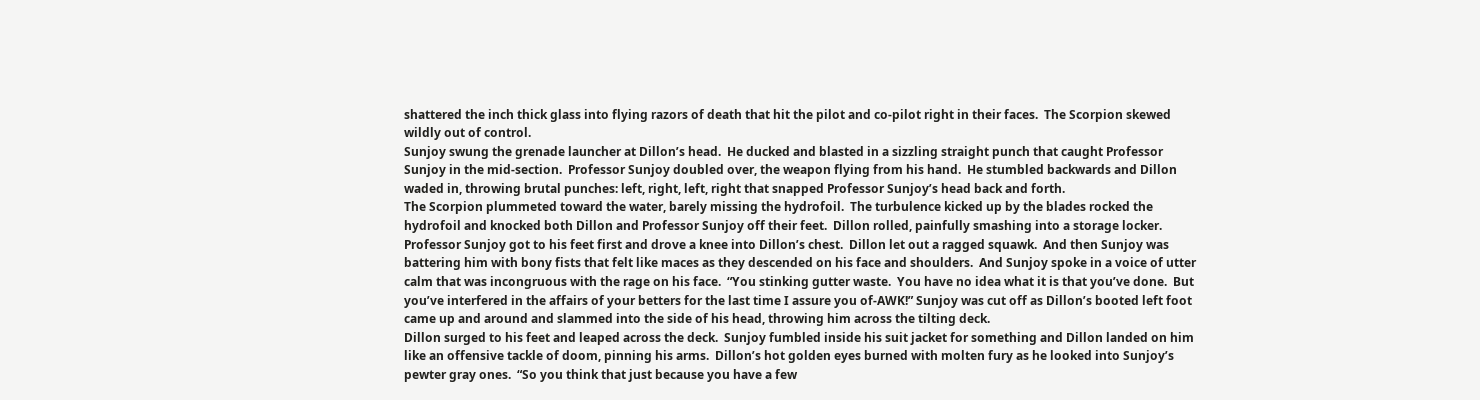shattered the inch thick glass into flying razors of death that hit the pilot and co-pilot right in their faces.  The Scorpion skewed wildly out of control.
Sunjoy swung the grenade launcher at Dillon’s head.  He ducked and blasted in a sizzling straight punch that caught Professor Sunjoy in the mid-section.  Professor Sunjoy doubled over, the weapon flying from his hand.  He stumbled backwards and Dillon waded in, throwing brutal punches: left, right, left, right that snapped Professor Sunjoy’s head back and forth.
The Scorpion plummeted toward the water, barely missing the hydrofoil.  The turbulence kicked up by the blades rocked the hydrofoil and knocked both Dillon and Professor Sunjoy off their feet.  Dillon rolled, painfully smashing into a storage locker.
Professor Sunjoy got to his feet first and drove a knee into Dillon’s chest.  Dillon let out a ragged squawk.  And then Sunjoy was battering him with bony fists that felt like maces as they descended on his face and shoulders.  And Sunjoy spoke in a voice of utter calm that was incongruous with the rage on his face.  “You stinking gutter waste.  You have no idea what it is that you’ve done.  But you’ve interfered in the affairs of your betters for the last time I assure you of-AWK!” Sunjoy was cut off as Dillon’s booted left foot came up and around and slammed into the side of his head, throwing him across the tilting deck.
Dillon surged to his feet and leaped across the deck.  Sunjoy fumbled inside his suit jacket for something and Dillon landed on him like an offensive tackle of doom, pinning his arms.  Dillon’s hot golden eyes burned with molten fury as he looked into Sunjoy’s pewter gray ones.  “So you think that just because you have a few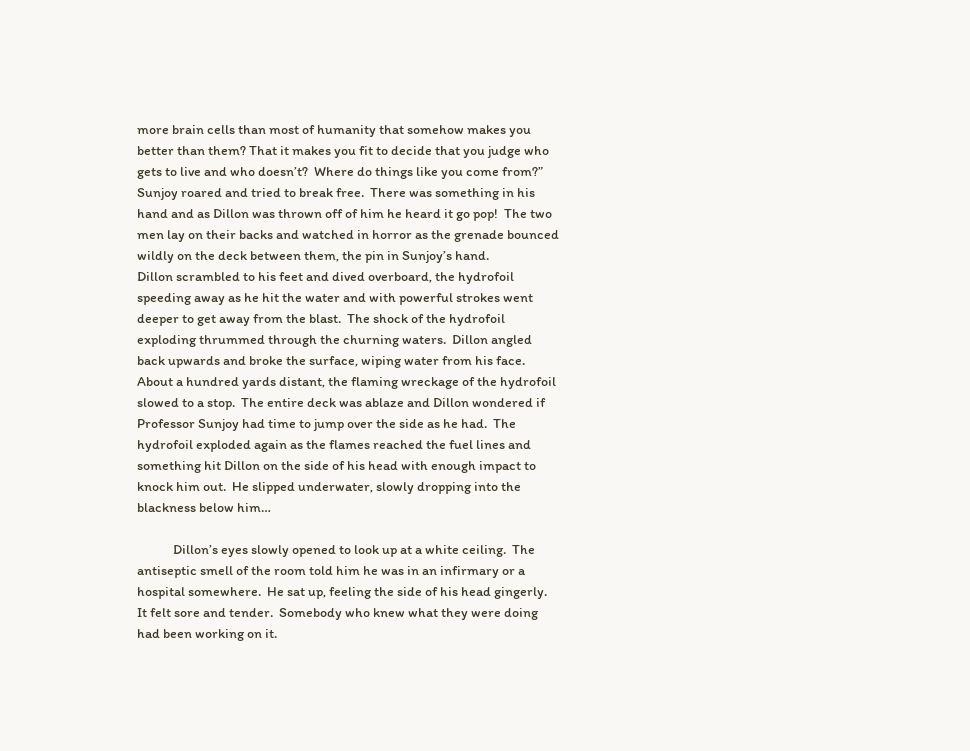more brain cells than most of humanity that somehow makes you better than them? That it makes you fit to decide that you judge who gets to live and who doesn’t?  Where do things like you come from?”
Sunjoy roared and tried to break free.  There was something in his hand and as Dillon was thrown off of him he heard it go pop!  The two men lay on their backs and watched in horror as the grenade bounced wildly on the deck between them, the pin in Sunjoy’s hand.
Dillon scrambled to his feet and dived overboard, the hydrofoil speeding away as he hit the water and with powerful strokes went deeper to get away from the blast.  The shock of the hydrofoil exploding thrummed through the churning waters.  Dillon angled back upwards and broke the surface, wiping water from his face.
About a hundred yards distant, the flaming wreckage of the hydrofoil slowed to a stop.  The entire deck was ablaze and Dillon wondered if Professor Sunjoy had time to jump over the side as he had.  The hydrofoil exploded again as the flames reached the fuel lines and something hit Dillon on the side of his head with enough impact to knock him out.  He slipped underwater, slowly dropping into the blackness below him…

            Dillon’s eyes slowly opened to look up at a white ceiling.  The antiseptic smell of the room told him he was in an infirmary or a hospital somewhere.  He sat up, feeling the side of his head gingerly.  It felt sore and tender.  Somebody who knew what they were doing had been working on it.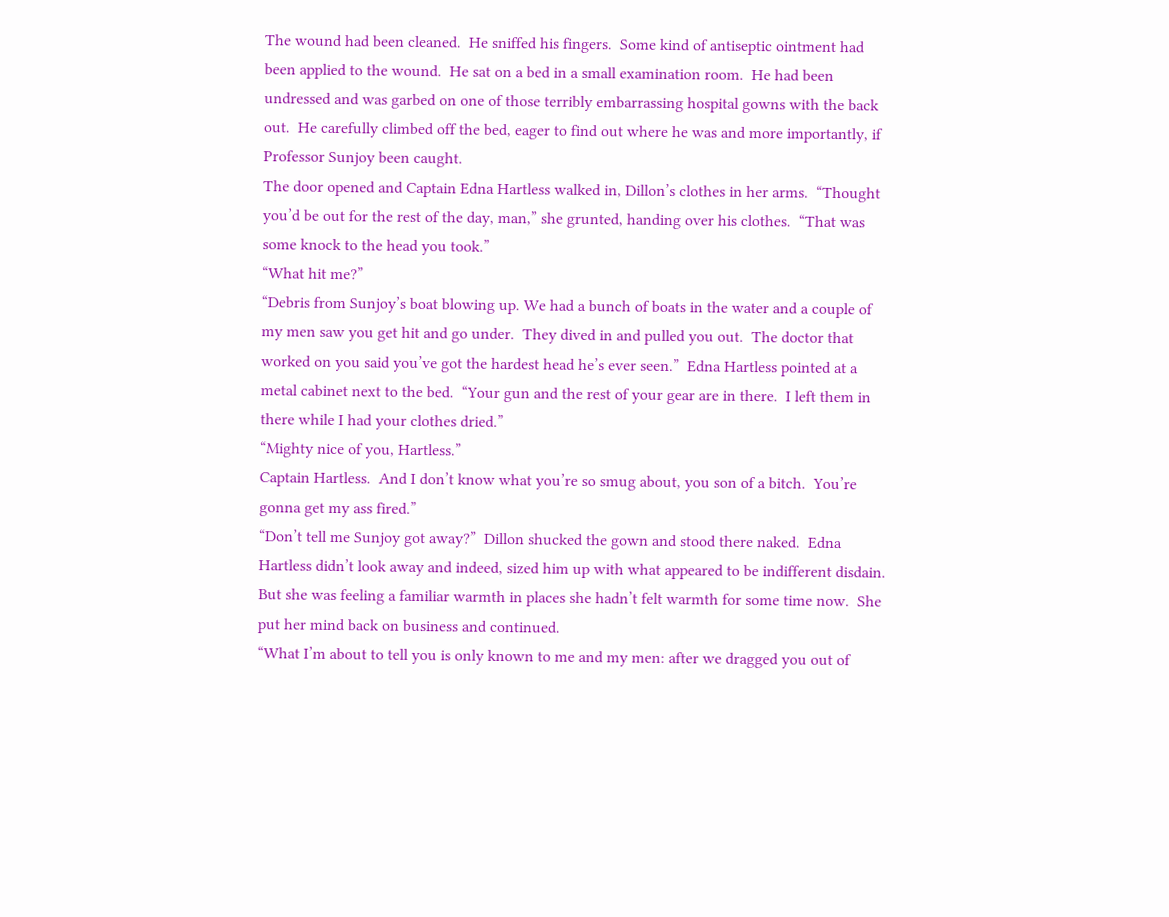The wound had been cleaned.  He sniffed his fingers.  Some kind of antiseptic ointment had been applied to the wound.  He sat on a bed in a small examination room.  He had been undressed and was garbed on one of those terribly embarrassing hospital gowns with the back out.  He carefully climbed off the bed, eager to find out where he was and more importantly, if Professor Sunjoy been caught.
The door opened and Captain Edna Hartless walked in, Dillon’s clothes in her arms.  “Thought you’d be out for the rest of the day, man,” she grunted, handing over his clothes.  “That was some knock to the head you took.”
“What hit me?”
“Debris from Sunjoy’s boat blowing up. We had a bunch of boats in the water and a couple of my men saw you get hit and go under.  They dived in and pulled you out.  The doctor that worked on you said you’ve got the hardest head he’s ever seen.”  Edna Hartless pointed at a metal cabinet next to the bed.  “Your gun and the rest of your gear are in there.  I left them in there while I had your clothes dried.”
“Mighty nice of you, Hartless.”
Captain Hartless.  And I don’t know what you’re so smug about, you son of a bitch.  You’re gonna get my ass fired.”
“Don’t tell me Sunjoy got away?”  Dillon shucked the gown and stood there naked.  Edna Hartless didn’t look away and indeed, sized him up with what appeared to be indifferent disdain.  But she was feeling a familiar warmth in places she hadn’t felt warmth for some time now.  She put her mind back on business and continued.
“What I’m about to tell you is only known to me and my men: after we dragged you out of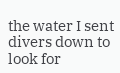the water I sent divers down to look for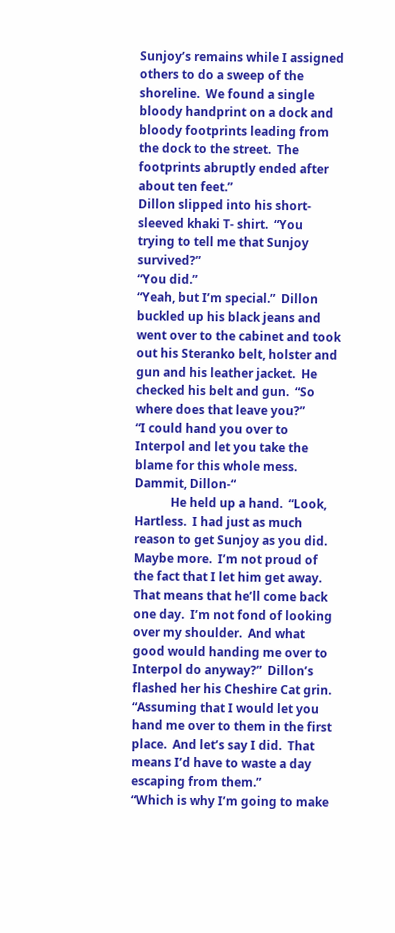Sunjoy’s remains while I assigned others to do a sweep of the shoreline.  We found a single bloody handprint on a dock and bloody footprints leading from the dock to the street.  The footprints abruptly ended after about ten feet.”
Dillon slipped into his short-sleeved khaki T- shirt.  “You trying to tell me that Sunjoy survived?”
“You did.”
“Yeah, but I’m special.”  Dillon buckled up his black jeans and went over to the cabinet and took out his Steranko belt, holster and gun and his leather jacket.  He checked his belt and gun.  “So where does that leave you?”
“I could hand you over to Interpol and let you take the blame for this whole mess.  Dammit, Dillon-“
            He held up a hand.  “Look, Hartless.  I had just as much reason to get Sunjoy as you did.  Maybe more.  I’m not proud of the fact that I let him get away.  That means that he’ll come back one day.  I’m not fond of looking over my shoulder.  And what good would handing me over to Interpol do anyway?”  Dillon’s flashed her his Cheshire Cat grin.  “Assuming that I would let you hand me over to them in the first place.  And let’s say I did.  That means I’d have to waste a day escaping from them.”
“Which is why I’m going to make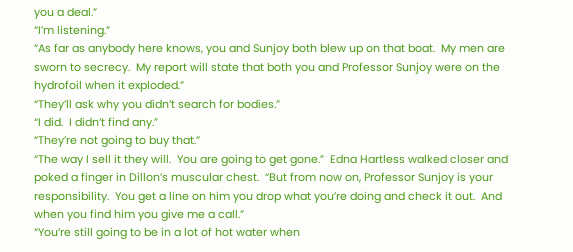you a deal.”
“I’m listening.”
“As far as anybody here knows, you and Sunjoy both blew up on that boat.  My men are sworn to secrecy.  My report will state that both you and Professor Sunjoy were on the hydrofoil when it exploded.”
“They’ll ask why you didn’t search for bodies.”
“I did.  I didn’t find any.”
“They’re not going to buy that.”
“The way I sell it they will.  You are going to get gone.”  Edna Hartless walked closer and poked a finger in Dillon’s muscular chest.  “But from now on, Professor Sunjoy is your responsibility.  You get a line on him you drop what you’re doing and check it out.  And when you find him you give me a call.”
“You’re still going to be in a lot of hot water when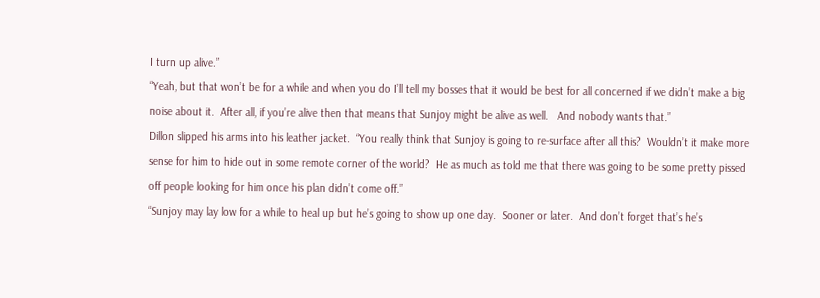I turn up alive.”
“Yeah, but that won’t be for a while and when you do I’ll tell my bosses that it would be best for all concerned if we didn’t make a big noise about it.  After all, if you’re alive then that means that Sunjoy might be alive as well.   And nobody wants that.”
Dillon slipped his arms into his leather jacket.  “You really think that Sunjoy is going to re-surface after all this?  Wouldn’t it make more sense for him to hide out in some remote corner of the world?  He as much as told me that there was going to be some pretty pissed off people looking for him once his plan didn’t come off.”
“Sunjoy may lay low for a while to heal up but he’s going to show up one day.  Sooner or later.  And don’t forget that’s he’s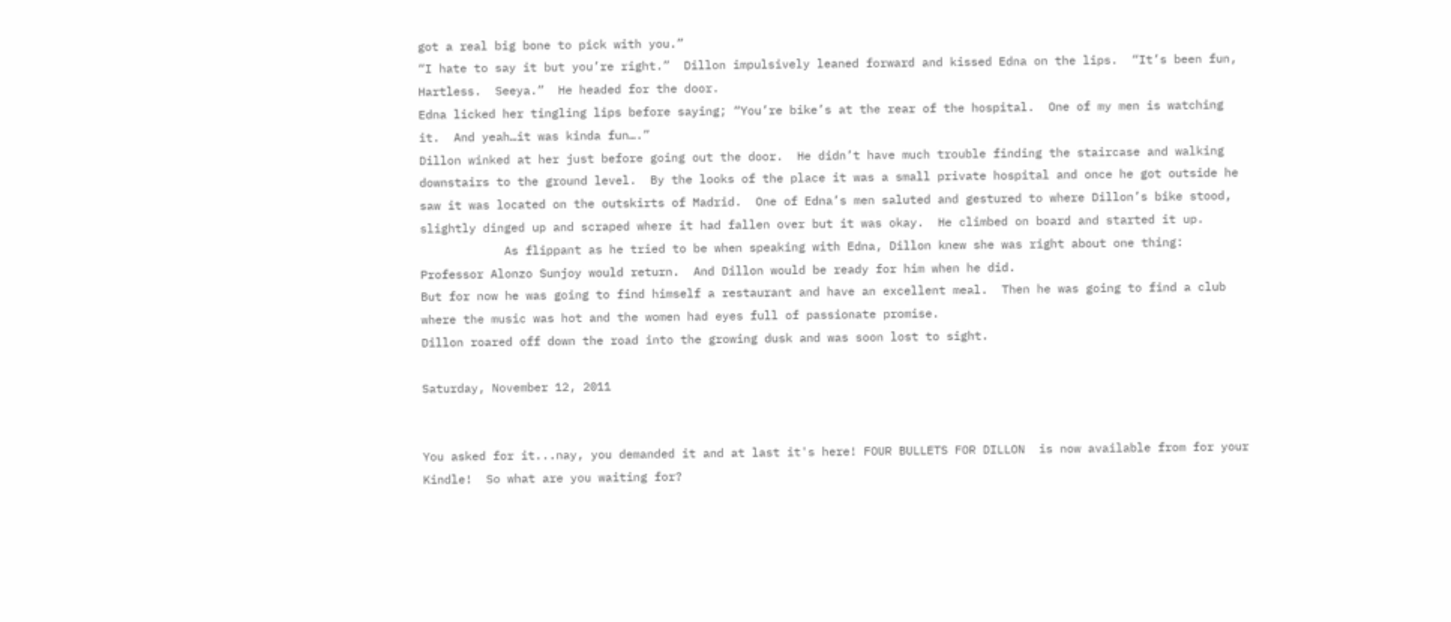got a real big bone to pick with you.”
“I hate to say it but you’re right.”  Dillon impulsively leaned forward and kissed Edna on the lips.  “It’s been fun, Hartless.  Seeya.”  He headed for the door.
Edna licked her tingling lips before saying; “You’re bike’s at the rear of the hospital.  One of my men is watching it.  And yeah…it was kinda fun….”
Dillon winked at her just before going out the door.  He didn’t have much trouble finding the staircase and walking downstairs to the ground level.  By the looks of the place it was a small private hospital and once he got outside he saw it was located on the outskirts of Madrid.  One of Edna’s men saluted and gestured to where Dillon’s bike stood, slightly dinged up and scraped where it had fallen over but it was okay.  He climbed on board and started it up.
            As flippant as he tried to be when speaking with Edna, Dillon knew she was right about one thing: Professor Alonzo Sunjoy would return.  And Dillon would be ready for him when he did.
But for now he was going to find himself a restaurant and have an excellent meal.  Then he was going to find a club where the music was hot and the women had eyes full of passionate promise.
Dillon roared off down the road into the growing dusk and was soon lost to sight.

Saturday, November 12, 2011


You asked for it...nay, you demanded it and at last it's here! FOUR BULLETS FOR DILLON  is now available from for your Kindle!  So what are you waiting for?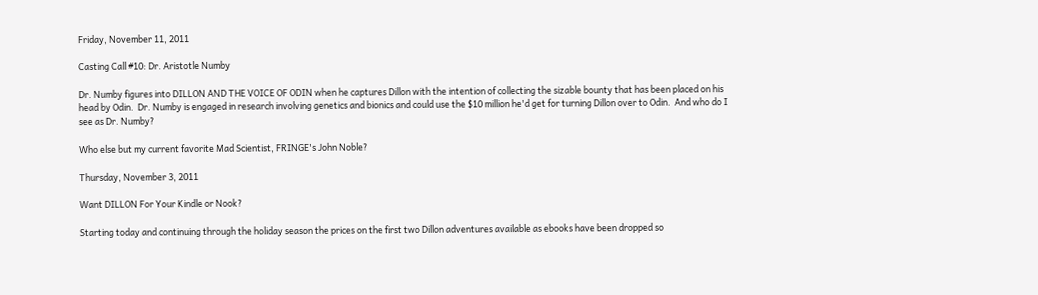Friday, November 11, 2011

Casting Call #10: Dr. Aristotle Numby

Dr. Numby figures into DILLON AND THE VOICE OF ODIN when he captures Dillon with the intention of collecting the sizable bounty that has been placed on his head by Odin.  Dr. Numby is engaged in research involving genetics and bionics and could use the $10 million he'd get for turning Dillon over to Odin.  And who do I see as Dr. Numby?

Who else but my current favorite Mad Scientist, FRINGE's John Noble?

Thursday, November 3, 2011

Want DILLON For Your Kindle or Nook?

Starting today and continuing through the holiday season the prices on the first two Dillon adventures available as ebooks have been dropped so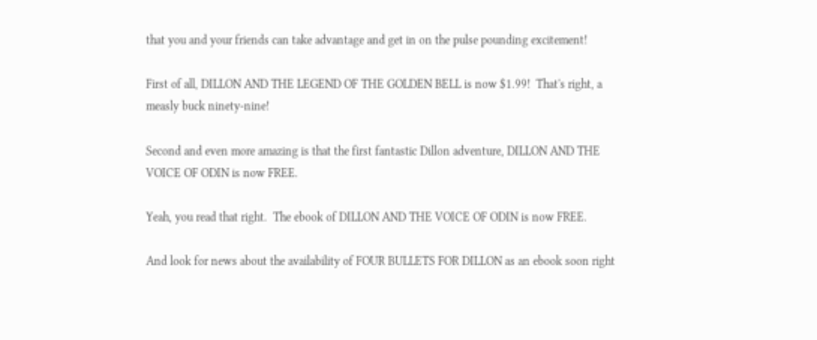that you and your friends can take advantage and get in on the pulse pounding excitement!

First of all, DILLON AND THE LEGEND OF THE GOLDEN BELL is now $1.99!  That's right, a measly buck ninety-nine!

Second and even more amazing is that the first fantastic Dillon adventure, DILLON AND THE VOICE OF ODIN is now FREE.

Yeah, you read that right.  The ebook of DILLON AND THE VOICE OF ODIN is now FREE.

And look for news about the availability of FOUR BULLETS FOR DILLON as an ebook soon right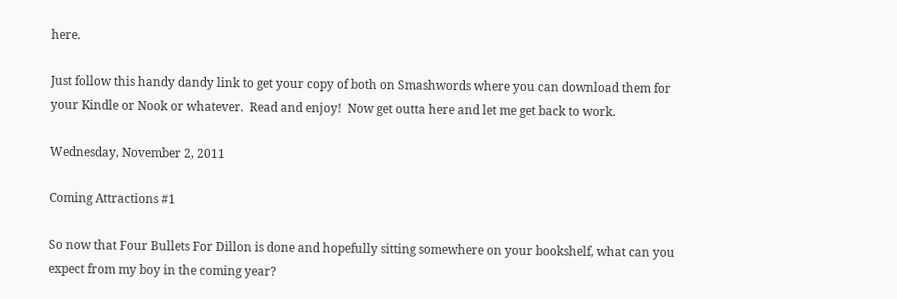here.

Just follow this handy dandy link to get your copy of both on Smashwords where you can download them for your Kindle or Nook or whatever.  Read and enjoy!  Now get outta here and let me get back to work.

Wednesday, November 2, 2011

Coming Attractions #1

So now that Four Bullets For Dillon is done and hopefully sitting somewhere on your bookshelf, what can you expect from my boy in the coming year?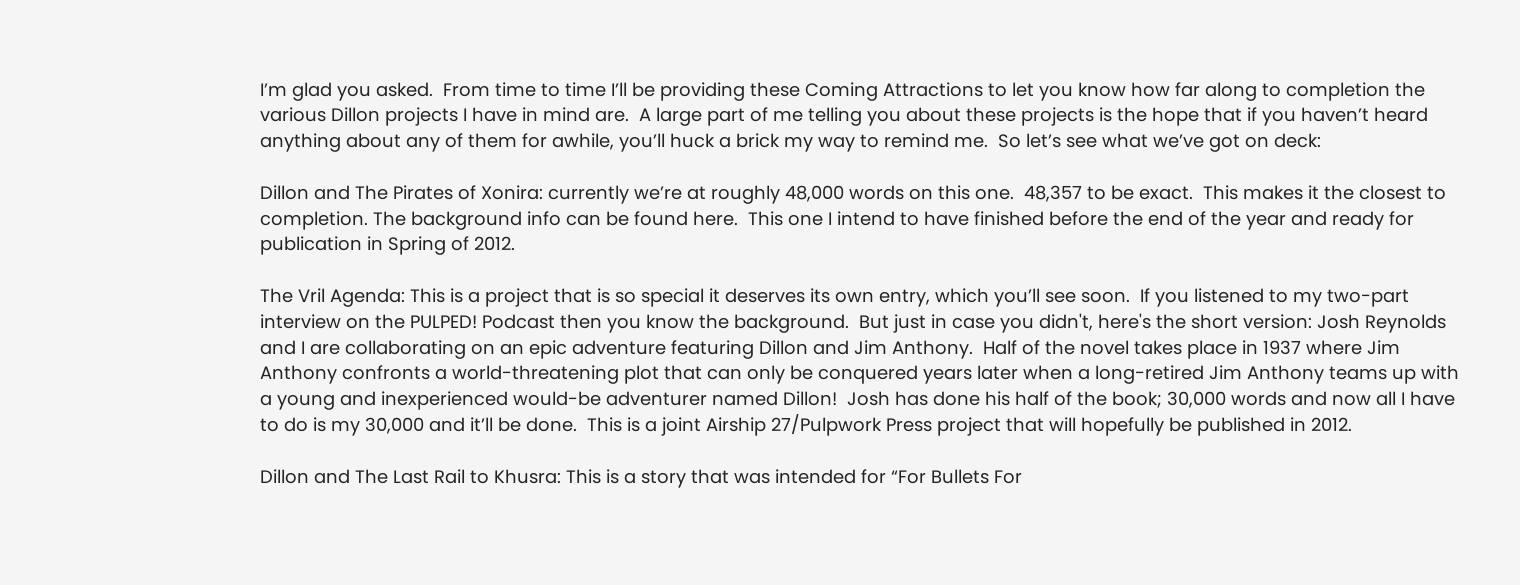I’m glad you asked.  From time to time I’ll be providing these Coming Attractions to let you know how far along to completion the various Dillon projects I have in mind are.  A large part of me telling you about these projects is the hope that if you haven’t heard anything about any of them for awhile, you’ll huck a brick my way to remind me.  So let’s see what we’ve got on deck:

Dillon and The Pirates of Xonira: currently we’re at roughly 48,000 words on this one.  48,357 to be exact.  This makes it the closest to completion. The background info can be found here.  This one I intend to have finished before the end of the year and ready for publication in Spring of 2012.

The Vril Agenda: This is a project that is so special it deserves its own entry, which you’ll see soon.  If you listened to my two-part interview on the PULPED! Podcast then you know the background.  But just in case you didn't, here's the short version: Josh Reynolds and I are collaborating on an epic adventure featuring Dillon and Jim Anthony.  Half of the novel takes place in 1937 where Jim Anthony confronts a world-threatening plot that can only be conquered years later when a long-retired Jim Anthony teams up with a young and inexperienced would-be adventurer named Dillon!  Josh has done his half of the book; 30,000 words and now all I have to do is my 30,000 and it’ll be done.  This is a joint Airship 27/Pulpwork Press project that will hopefully be published in 2012.

Dillon and The Last Rail to Khusra: This is a story that was intended for “For Bullets For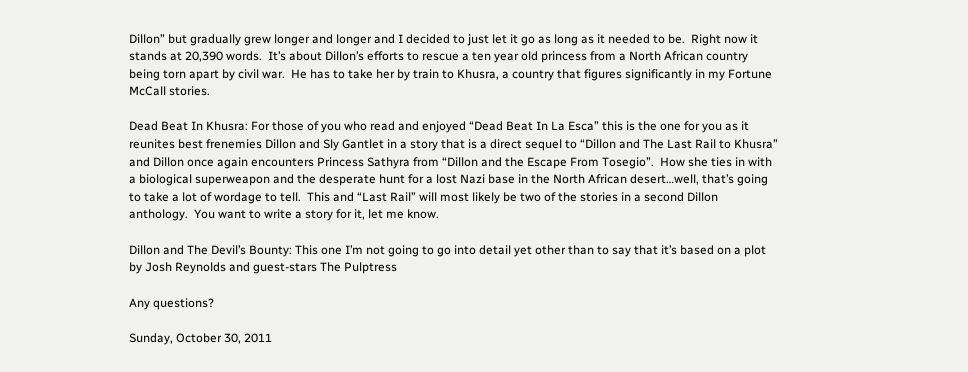Dillon” but gradually grew longer and longer and I decided to just let it go as long as it needed to be.  Right now it stands at 20,390 words.  It’s about Dillon’s efforts to rescue a ten year old princess from a North African country being torn apart by civil war.  He has to take her by train to Khusra, a country that figures significantly in my Fortune McCall stories.

Dead Beat In Khusra: For those of you who read and enjoyed “Dead Beat In La Esca” this is the one for you as it reunites best frenemies Dillon and Sly Gantlet in a story that is a direct sequel to “Dillon and The Last Rail to Khusra” and Dillon once again encounters Princess Sathyra from “Dillon and the Escape From Tosegio”.  How she ties in with a biological superweapon and the desperate hunt for a lost Nazi base in the North African desert…well, that’s going to take a lot of wordage to tell.  This and “Last Rail” will most likely be two of the stories in a second Dillon anthology.  You want to write a story for it, let me know.

Dillon and The Devil’s Bounty: This one I’m not going to go into detail yet other than to say that it’s based on a plot by Josh Reynolds and guest-stars The Pulptress

Any questions?

Sunday, October 30, 2011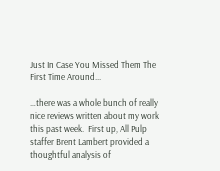Just In Case You Missed Them The First Time Around...

…there was a whole bunch of really nice reviews written about my work this past week.  First up, All Pulp staffer Brent Lambert provided a thoughtful analysis of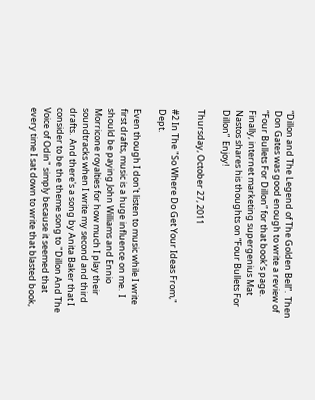“Dillon and The Legend of The Golden Bell”.  Then Don Gates was good enough to write a review of “Four Bullets For Dillon” for that book’s page.  Finally, internet marketing supergenius Mat Nastos shares his thoughts on “Four Bullets For Dillon”  Enjoy!

Thursday, October 27, 2011

#2 In The "So Where Do Get Your Ideas From," Dept.

Even though I don't listen to music while I write first drafts, music is a huge influence on me.  I should be paying John Williams and Ennio Morricone royalties for how much I play their soundtracks when I write my second and third drafts.  And there's a song by Anita Baker that I consider to be the theme song to "Dillon And The Voice of Odin" simply because it seemed that every time I sat down to write that blasted book,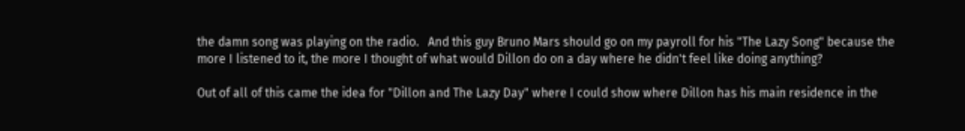the damn song was playing on the radio.   And this guy Bruno Mars should go on my payroll for his "The Lazy Song" because the more I listened to it, the more I thought of what would Dillon do on a day where he didn't feel like doing anything?

Out of all of this came the idea for "Dillon and The Lazy Day" where I could show where Dillon has his main residence in the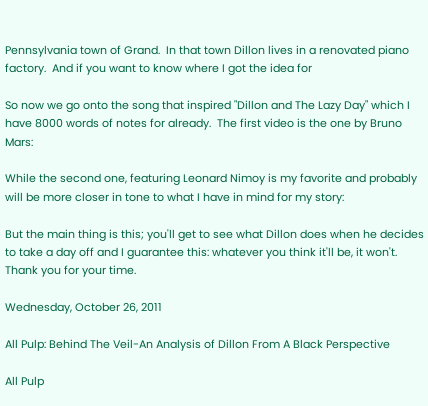Pennsylvania town of Grand.  In that town Dillon lives in a renovated piano factory.  And if you want to know where I got the idea for

So now we go onto the song that inspired "Dillon and The Lazy Day" which I have 8000 words of notes for already.  The first video is the one by Bruno Mars:

While the second one, featuring Leonard Nimoy is my favorite and probably will be more closer in tone to what I have in mind for my story:

But the main thing is this; you'll get to see what Dillon does when he decides to take a day off and I guarantee this: whatever you think it'll be, it won't.  Thank you for your time.

Wednesday, October 26, 2011

All Pulp: Behind The Veil-An Analysis of Dillon From A Black Perspective

All Pulp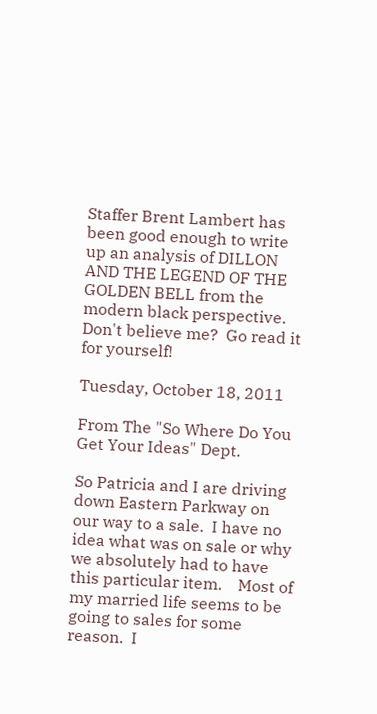Staffer Brent Lambert has been good enough to write up an analysis of DILLON AND THE LEGEND OF THE GOLDEN BELL from the modern black perspective.  Don't believe me?  Go read it for yourself!

Tuesday, October 18, 2011

From The "So Where Do You Get Your Ideas" Dept.

So Patricia and I are driving down Eastern Parkway on our way to a sale.  I have no idea what was on sale or why we absolutely had to have this particular item.    Most of my married life seems to be going to sales for some reason.  I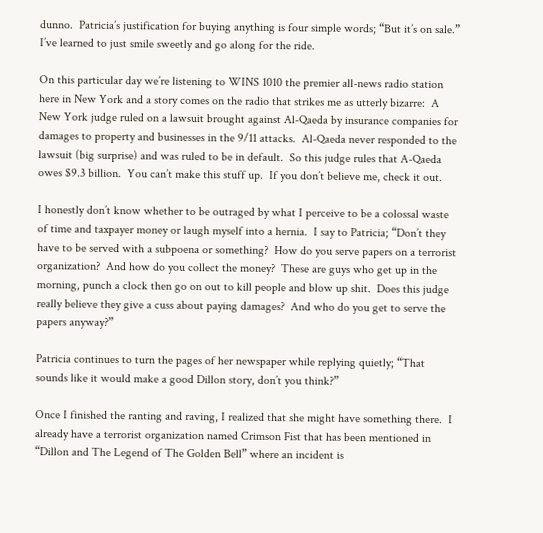dunno.  Patricia’s justification for buying anything is four simple words; “But it’s on sale.”  I’ve learned to just smile sweetly and go along for the ride.

On this particular day we’re listening to WINS 1010 the premier all-news radio station here in New York and a story comes on the radio that strikes me as utterly bizarre:  A New York judge ruled on a lawsuit brought against Al-Qaeda by insurance companies for damages to property and businesses in the 9/11 attacks.  Al-Qaeda never responded to the lawsuit (big surprise) and was ruled to be in default.  So this judge rules that A-Qaeda owes $9.3 billion.  You can’t make this stuff up.  If you don’t believe me, check it out.

I honestly don’t know whether to be outraged by what I perceive to be a colossal waste of time and taxpayer money or laugh myself into a hernia.  I say to Patricia; “Don’t they have to be served with a subpoena or something?  How do you serve papers on a terrorist organization?  And how do you collect the money?  These are guys who get up in the morning, punch a clock then go on out to kill people and blow up shit.  Does this judge really believe they give a cuss about paying damages?  And who do you get to serve the papers anyway?”

Patricia continues to turn the pages of her newspaper while replying quietly; “That sounds like it would make a good Dillon story, don’t you think?”

Once I finished the ranting and raving, I realized that she might have something there.  I already have a terrorist organization named Crimson Fist that has been mentioned in “Dillon and The Legend of The Golden Bell” where an incident is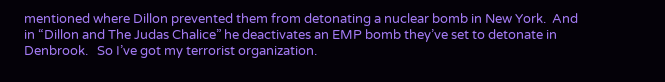mentioned where Dillon prevented them from detonating a nuclear bomb in New York.  And in “Dillon and The Judas Chalice” he deactivates an EMP bomb they’ve set to detonate in Denbrook.   So I’ve got my terrorist organization.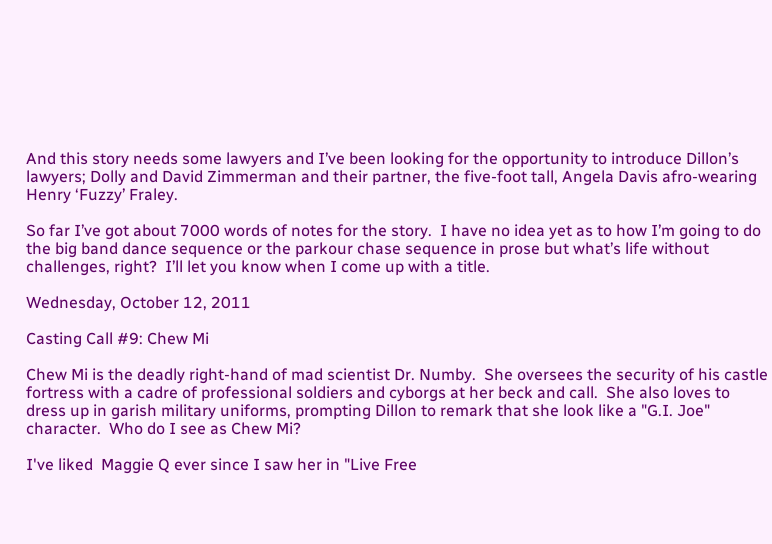And this story needs some lawyers and I’ve been looking for the opportunity to introduce Dillon’s lawyers; Dolly and David Zimmerman and their partner, the five-foot tall, Angela Davis afro-wearing Henry ‘Fuzzy’ Fraley.

So far I’ve got about 7000 words of notes for the story.  I have no idea yet as to how I’m going to do the big band dance sequence or the parkour chase sequence in prose but what’s life without challenges, right?  I’ll let you know when I come up with a title.

Wednesday, October 12, 2011

Casting Call #9: Chew Mi

Chew Mi is the deadly right-hand of mad scientist Dr. Numby.  She oversees the security of his castle fortress with a cadre of professional soldiers and cyborgs at her beck and call.  She also loves to dress up in garish military uniforms, prompting Dillon to remark that she look like a "G.I. Joe" character.  Who do I see as Chew Mi?

I've liked  Maggie Q ever since I saw her in "Live Free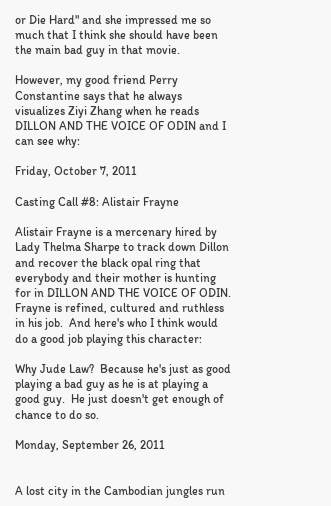or Die Hard" and she impressed me so much that I think she should have been the main bad guy in that movie.

However, my good friend Perry Constantine says that he always visualizes Ziyi Zhang when he reads DILLON AND THE VOICE OF ODIN and I can see why:

Friday, October 7, 2011

Casting Call #8: Alistair Frayne

Alistair Frayne is a mercenary hired by Lady Thelma Sharpe to track down Dillon and recover the black opal ring that everybody and their mother is hunting for in DILLON AND THE VOICE OF ODIN.  Frayne is refined, cultured and ruthless in his job.  And here's who I think would do a good job playing this character:

Why Jude Law?  Because he's just as good playing a bad guy as he is at playing a good guy.  He just doesn't get enough of chance to do so.

Monday, September 26, 2011


A lost city in the Cambodian jungles run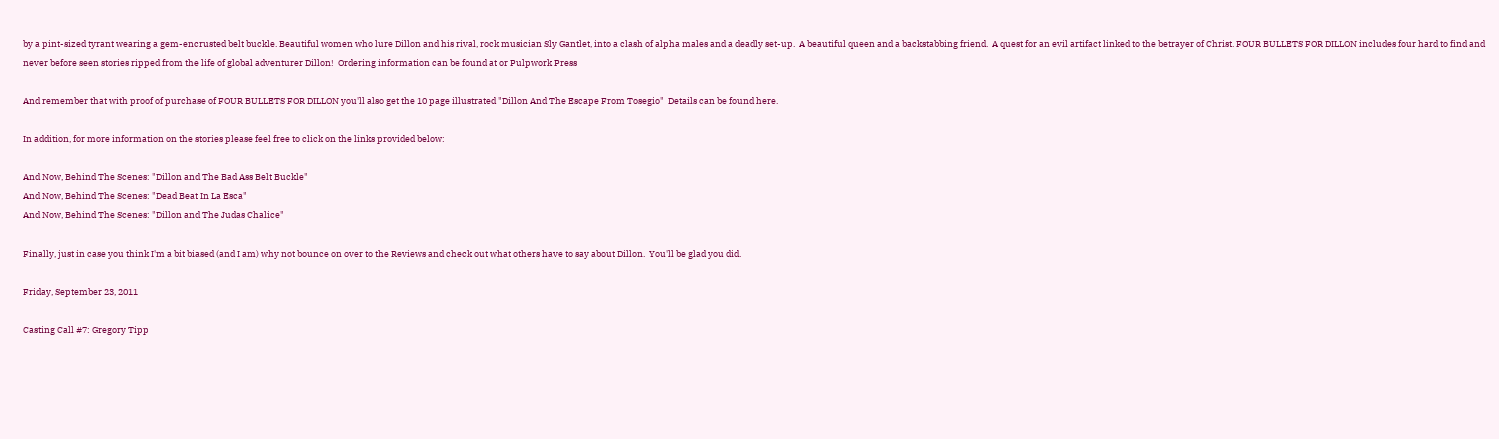by a pint-sized tyrant wearing a gem-encrusted belt buckle. Beautiful women who lure Dillon and his rival, rock musician Sly Gantlet, into a clash of alpha males and a deadly set-up.  A beautiful queen and a backstabbing friend.  A quest for an evil artifact linked to the betrayer of Christ. FOUR BULLETS FOR DILLON includes four hard to find and never before seen stories ripped from the life of global adventurer Dillon!  Ordering information can be found at or Pulpwork Press

And remember that with proof of purchase of FOUR BULLETS FOR DILLON you'll also get the 10 page illustrated "Dillon And The Escape From Tosegio"  Details can be found here.

In addition, for more information on the stories please feel free to click on the links provided below:

And Now, Behind The Scenes: "Dillon and The Bad Ass Belt Buckle"
And Now, Behind The Scenes: "Dead Beat In La Esca"
And Now, Behind The Scenes: "Dillon and The Judas Chalice"

Finally, just in case you think I'm a bit biased (and I am) why not bounce on over to the Reviews and check out what others have to say about Dillon.  You'll be glad you did.

Friday, September 23, 2011

Casting Call #7: Gregory Tipp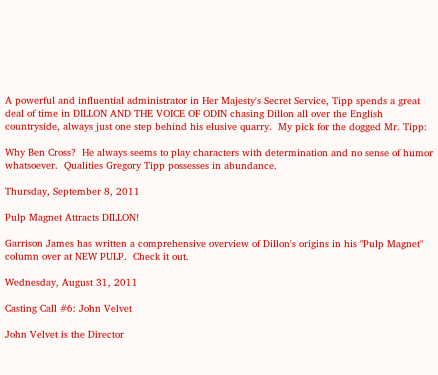A powerful and influential administrator in Her Majesty's Secret Service, Tipp spends a great deal of time in DILLON AND THE VOICE OF ODIN chasing Dillon all over the English countryside, always just one step behind his elusive quarry.  My pick for the dogged Mr. Tipp:

Why Ben Cross?  He always seems to play characters with determination and no sense of humor whatsoever.  Qualities Gregory Tipp possesses in abundance.

Thursday, September 8, 2011

Pulp Magnet Attracts DILLON!

Garrison James has written a comprehensive overview of Dillon's origins in his "Pulp Magnet" column over at NEW PULP.  Check it out.

Wednesday, August 31, 2011

Casting Call #6: John Velvet

John Velvet is the Director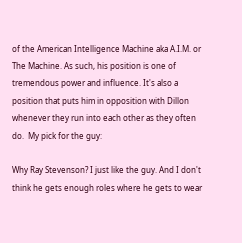of the American Intelligence Machine aka A.I.M. or The Machine. As such, his position is one of tremendous power and influence. It's also a position that puts him in opposition with Dillon whenever they run into each other as they often do.  My pick for the guy:

Why Ray Stevenson? I just like the guy. And I don't think he gets enough roles where he gets to wear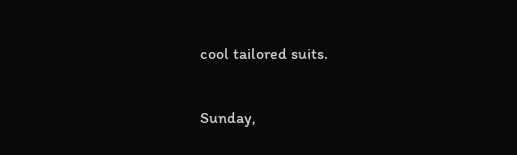cool tailored suits.

Sunday,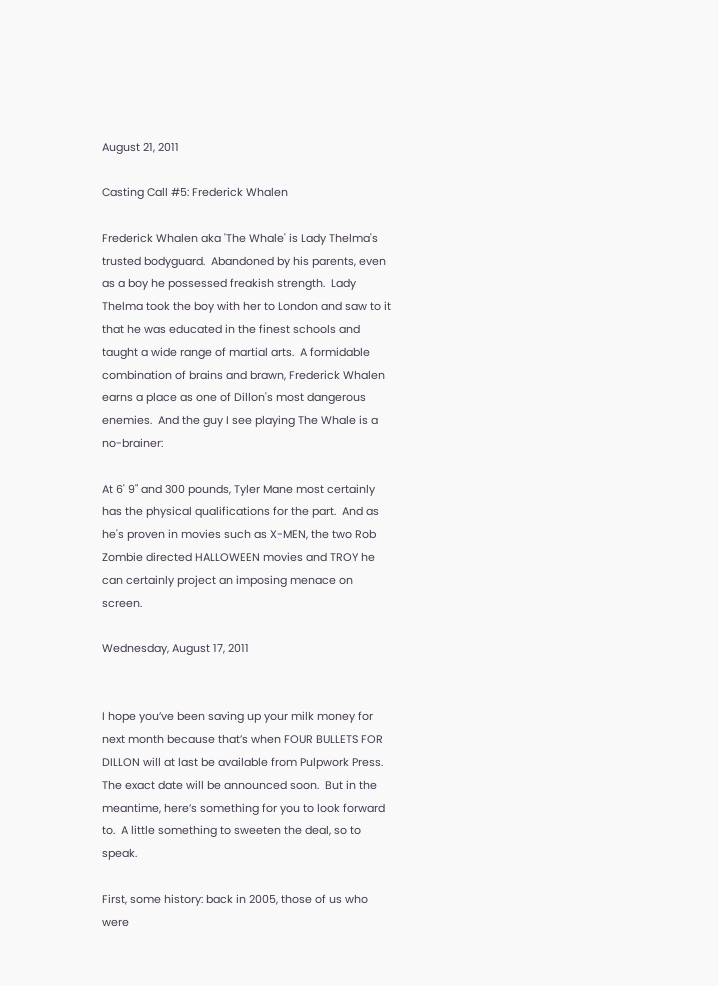August 21, 2011

Casting Call #5: Frederick Whalen

Frederick Whalen aka 'The Whale' is Lady Thelma's trusted bodyguard.  Abandoned by his parents, even as a boy he possessed freakish strength.  Lady Thelma took the boy with her to London and saw to it that he was educated in the finest schools and taught a wide range of martial arts.  A formidable combination of brains and brawn, Frederick Whalen earns a place as one of Dillon's most dangerous enemies.  And the guy I see playing The Whale is a no-brainer:

At 6' 9" and 300 pounds, Tyler Mane most certainly has the physical qualifications for the part.  And as he's proven in movies such as X-MEN, the two Rob Zombie directed HALLOWEEN movies and TROY he can certainly project an imposing menace on screen.

Wednesday, August 17, 2011


I hope you’ve been saving up your milk money for next month because that’s when FOUR BULLETS FOR DILLON will at last be available from Pulpwork Press.  The exact date will be announced soon.  But in the meantime, here’s something for you to look forward to.  A little something to sweeten the deal, so to speak.

First, some history: back in 2005, those of us who were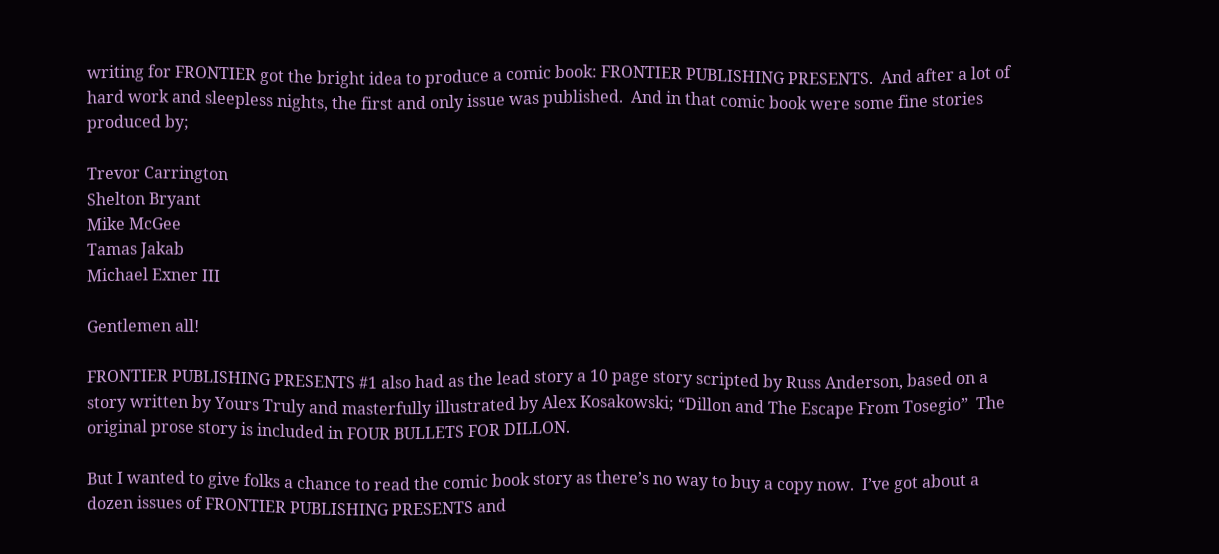writing for FRONTIER got the bright idea to produce a comic book: FRONTIER PUBLISHING PRESENTS.  And after a lot of hard work and sleepless nights, the first and only issue was published.  And in that comic book were some fine stories produced by;

Trevor Carrington
Shelton Bryant
Mike McGee
Tamas Jakab
Michael Exner III

Gentlemen all!

FRONTIER PUBLISHING PRESENTS #1 also had as the lead story a 10 page story scripted by Russ Anderson, based on a story written by Yours Truly and masterfully illustrated by Alex Kosakowski; “Dillon and The Escape From Tosegio”  The original prose story is included in FOUR BULLETS FOR DILLON.

But I wanted to give folks a chance to read the comic book story as there’s no way to buy a copy now.  I’ve got about a dozen issues of FRONTIER PUBLISHING PRESENTS and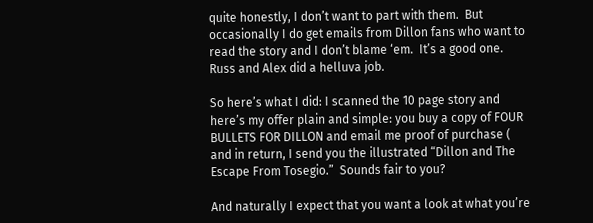quite honestly, I don’t want to part with them.  But occasionally I do get emails from Dillon fans who want to read the story and I don’t blame ‘em.  It’s a good one.  Russ and Alex did a helluva job.

So here’s what I did: I scanned the 10 page story and here’s my offer plain and simple: you buy a copy of FOUR BULLETS FOR DILLON and email me proof of purchase ( and in return, I send you the illustrated “Dillon and The Escape From Tosegio.”  Sounds fair to you?

And naturally I expect that you want a look at what you’re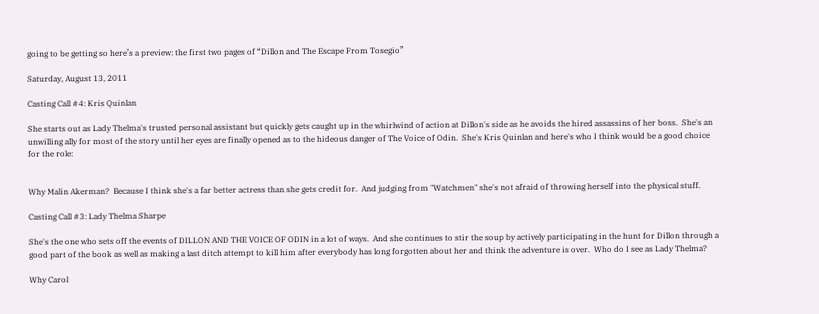going to be getting so here’s a preview: the first two pages of “Dillon and The Escape From Tosegio”

Saturday, August 13, 2011

Casting Call #4: Kris Quinlan

She starts out as Lady Thelma's trusted personal assistant but quickly gets caught up in the whirlwind of action at Dillon's side as he avoids the hired assassins of her boss.  She's an unwilling ally for most of the story until her eyes are finally opened as to the hideous danger of The Voice of Odin.  She's Kris Quinlan and here's who I think would be a good choice for the role:


Why Malin Akerman?  Because I think she's a far better actress than she gets credit for.  And judging from "Watchmen" she's not afraid of throwing herself into the physical stuff.

Casting Call #3: Lady Thelma Sharpe

She's the one who sets off the events of DILLON AND THE VOICE OF ODIN in a lot of ways.  And she continues to stir the soup by actively participating in the hunt for Dillon through a good part of the book as well as making a last ditch attempt to kill him after everybody has long forgotten about her and think the adventure is over.  Who do I see as Lady Thelma?

Why Carol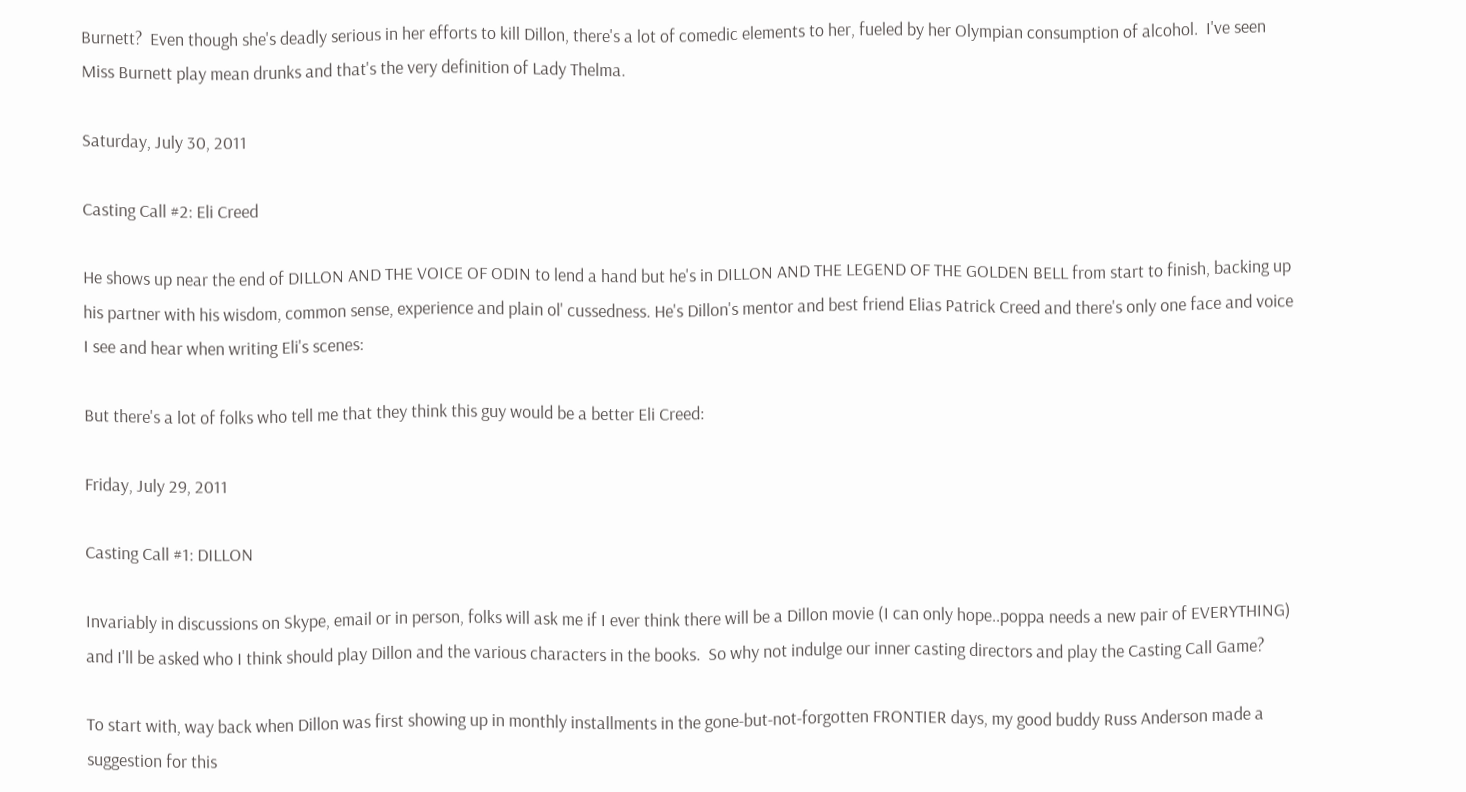Burnett?  Even though she's deadly serious in her efforts to kill Dillon, there's a lot of comedic elements to her, fueled by her Olympian consumption of alcohol.  I've seen Miss Burnett play mean drunks and that's the very definition of Lady Thelma.

Saturday, July 30, 2011

Casting Call #2: Eli Creed

He shows up near the end of DILLON AND THE VOICE OF ODIN to lend a hand but he's in DILLON AND THE LEGEND OF THE GOLDEN BELL from start to finish, backing up his partner with his wisdom, common sense, experience and plain ol' cussedness. He's Dillon's mentor and best friend Elias Patrick Creed and there's only one face and voice I see and hear when writing Eli's scenes:

But there's a lot of folks who tell me that they think this guy would be a better Eli Creed:

Friday, July 29, 2011

Casting Call #1: DILLON

Invariably in discussions on Skype, email or in person, folks will ask me if I ever think there will be a Dillon movie (I can only hope..poppa needs a new pair of EVERYTHING) and I'll be asked who I think should play Dillon and the various characters in the books.  So why not indulge our inner casting directors and play the Casting Call Game?

To start with, way back when Dillon was first showing up in monthly installments in the gone-but-not-forgotten FRONTIER days, my good buddy Russ Anderson made a suggestion for this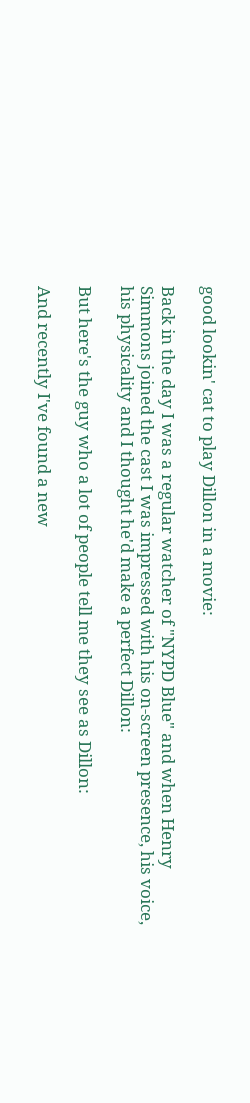good lookin' cat to play Dillon in a movie:

Back in the day I was a regular watcher of "NYPD Blue" and when Henry Simmons joined the cast I was impressed with his on-screen presence, his voice, his physicality and I thought he'd make a perfect Dillon:

But here's the guy who a lot of people tell me they see as Dillon:

And recently I've found a new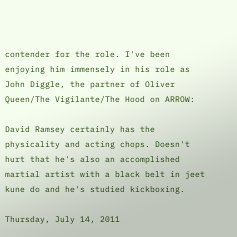contender for the role. I've been enjoying him immensely in his role as John Diggle, the partner of Oliver Queen/The Vigilante/The Hood on ARROW:

David Ramsey certainly has the physicality and acting chops. Doesn't hurt that he's also an accomplished martial artist with a black belt in jeet kune do and he's studied kickboxing.

Thursday, July 14, 2011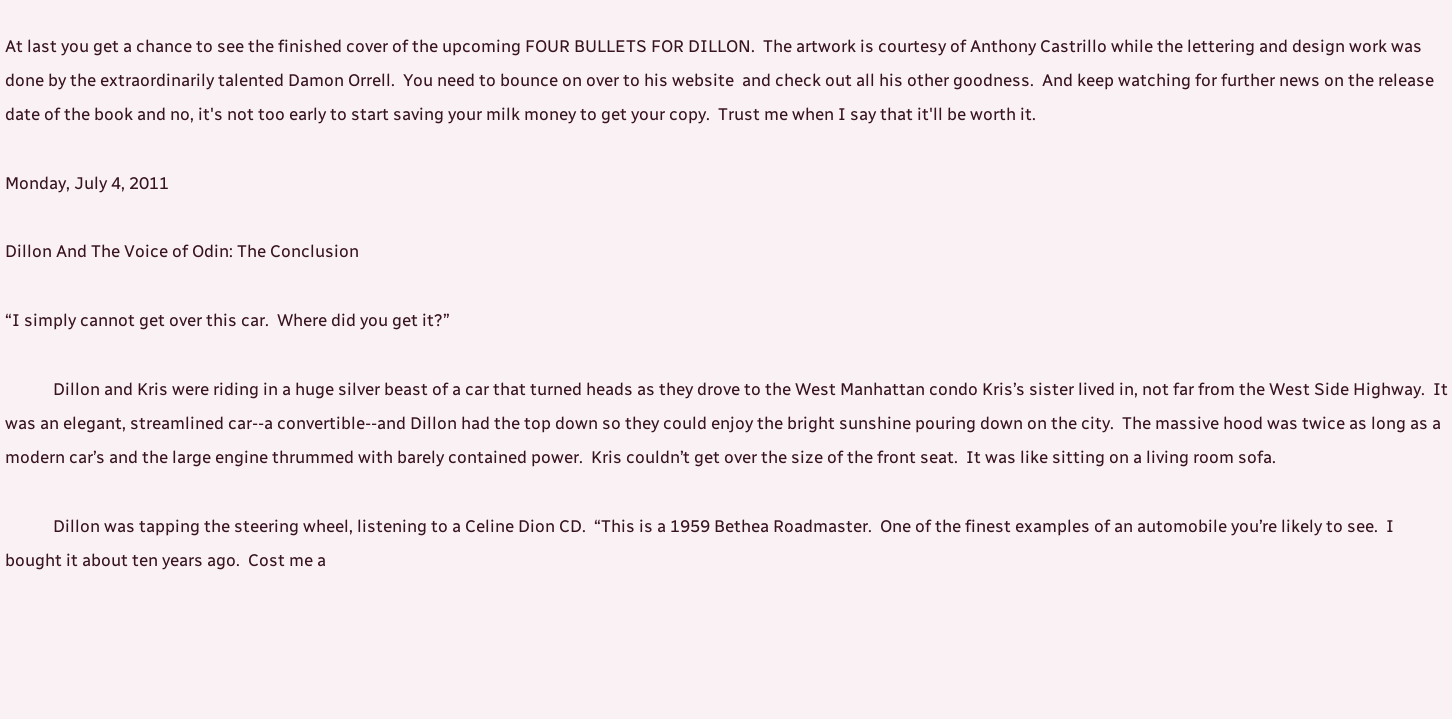At last you get a chance to see the finished cover of the upcoming FOUR BULLETS FOR DILLON.  The artwork is courtesy of Anthony Castrillo while the lettering and design work was done by the extraordinarily talented Damon Orrell.  You need to bounce on over to his website  and check out all his other goodness.  And keep watching for further news on the release date of the book and no, it's not too early to start saving your milk money to get your copy.  Trust me when I say that it'll be worth it.

Monday, July 4, 2011

Dillon And The Voice of Odin: The Conclusion

“I simply cannot get over this car.  Where did you get it?”

            Dillon and Kris were riding in a huge silver beast of a car that turned heads as they drove to the West Manhattan condo Kris’s sister lived in, not far from the West Side Highway.  It was an elegant, streamlined car--a convertible--and Dillon had the top down so they could enjoy the bright sunshine pouring down on the city.  The massive hood was twice as long as a modern car’s and the large engine thrummed with barely contained power.  Kris couldn’t get over the size of the front seat.  It was like sitting on a living room sofa.

            Dillon was tapping the steering wheel, listening to a Celine Dion CD.  “This is a 1959 Bethea Roadmaster.  One of the finest examples of an automobile you’re likely to see.  I bought it about ten years ago.  Cost me a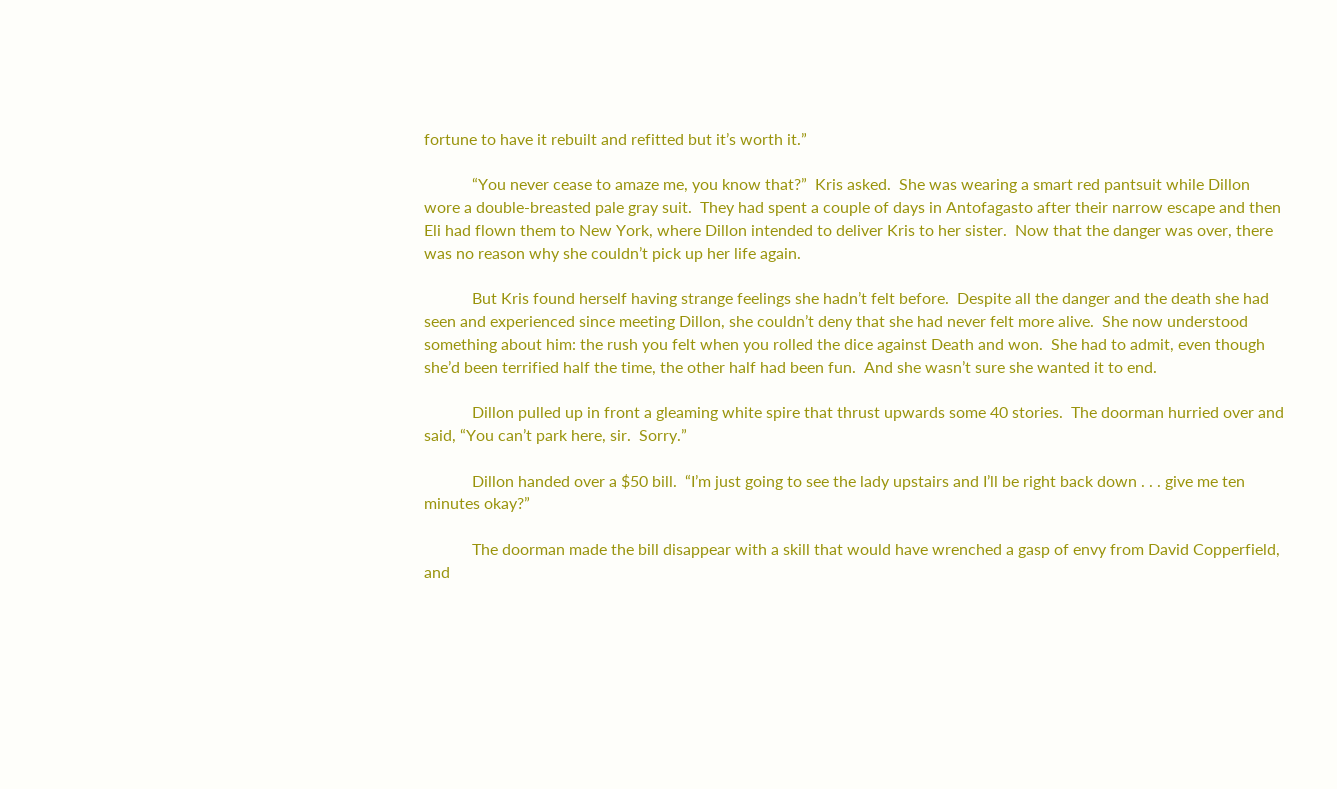fortune to have it rebuilt and refitted but it’s worth it.”

            “You never cease to amaze me, you know that?”  Kris asked.  She was wearing a smart red pantsuit while Dillon wore a double-breasted pale gray suit.  They had spent a couple of days in Antofagasto after their narrow escape and then Eli had flown them to New York, where Dillon intended to deliver Kris to her sister.  Now that the danger was over, there was no reason why she couldn’t pick up her life again.

            But Kris found herself having strange feelings she hadn’t felt before.  Despite all the danger and the death she had seen and experienced since meeting Dillon, she couldn’t deny that she had never felt more alive.  She now understood something about him: the rush you felt when you rolled the dice against Death and won.  She had to admit, even though she’d been terrified half the time, the other half had been fun.  And she wasn’t sure she wanted it to end.

            Dillon pulled up in front a gleaming white spire that thrust upwards some 40 stories.  The doorman hurried over and said, “You can’t park here, sir.  Sorry.”

            Dillon handed over a $50 bill.  “I’m just going to see the lady upstairs and I’ll be right back down . . . give me ten minutes okay?”

            The doorman made the bill disappear with a skill that would have wrenched a gasp of envy from David Copperfield, and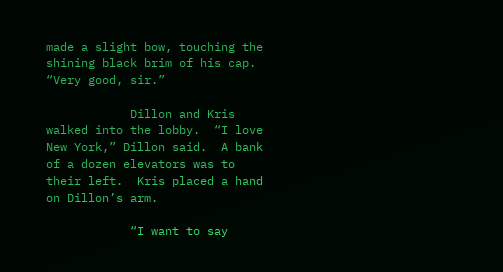made a slight bow, touching the shining black brim of his cap.  “Very good, sir.”

            Dillon and Kris walked into the lobby.  “I love New York,” Dillon said.  A bank of a dozen elevators was to their left.  Kris placed a hand on Dillon’s arm.

            “I want to say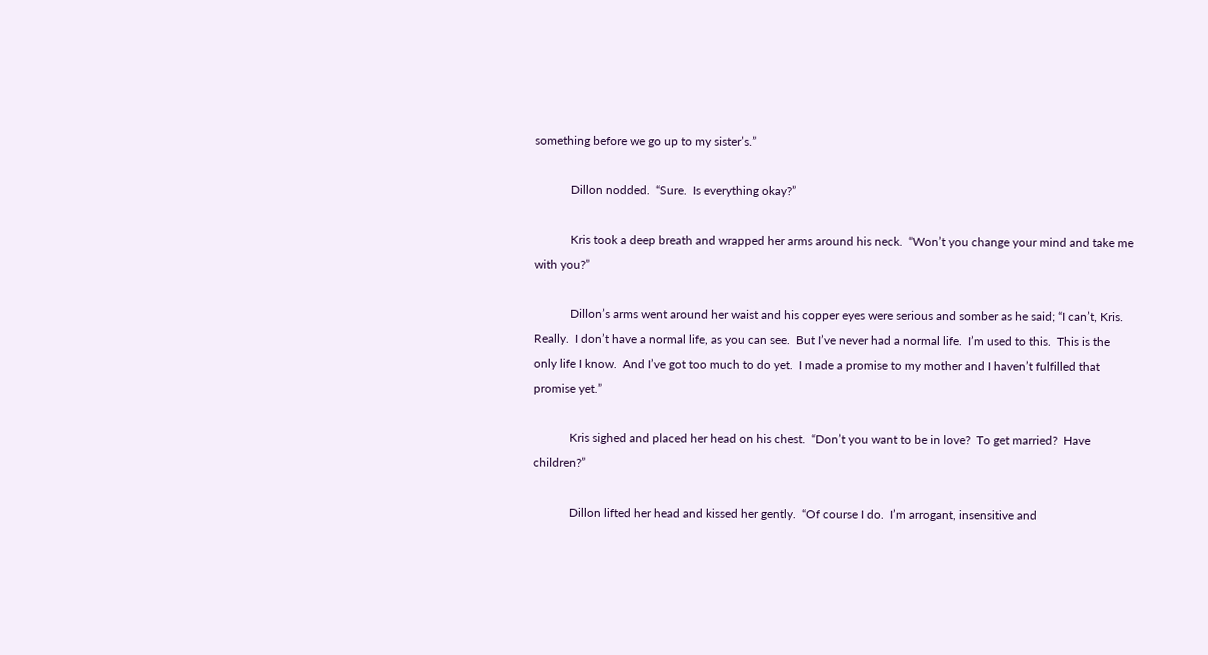something before we go up to my sister’s.”

            Dillon nodded.  “Sure.  Is everything okay?”

            Kris took a deep breath and wrapped her arms around his neck.  “Won’t you change your mind and take me with you?”

            Dillon’s arms went around her waist and his copper eyes were serious and somber as he said; “I can’t, Kris.  Really.  I don’t have a normal life, as you can see.  But I’ve never had a normal life.  I’m used to this.  This is the only life I know.  And I’ve got too much to do yet.  I made a promise to my mother and I haven’t fulfilled that promise yet.”

            Kris sighed and placed her head on his chest.  “Don’t you want to be in love?  To get married?  Have children?”

            Dillon lifted her head and kissed her gently.  “Of course I do.  I’m arrogant, insensitive and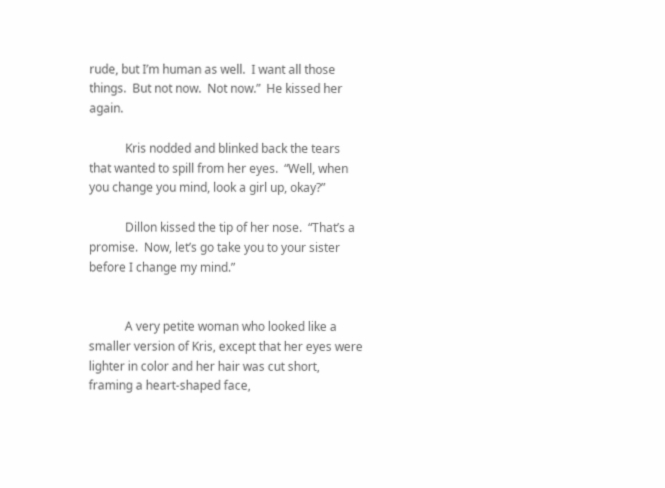rude, but I’m human as well.  I want all those things.  But not now.  Not now.”  He kissed her again.

            Kris nodded and blinked back the tears that wanted to spill from her eyes.  “Well, when you change you mind, look a girl up, okay?”

            Dillon kissed the tip of her nose.  “That’s a promise.  Now, let’s go take you to your sister before I change my mind.”


            A very petite woman who looked like a smaller version of Kris, except that her eyes were lighter in color and her hair was cut short, framing a heart-shaped face,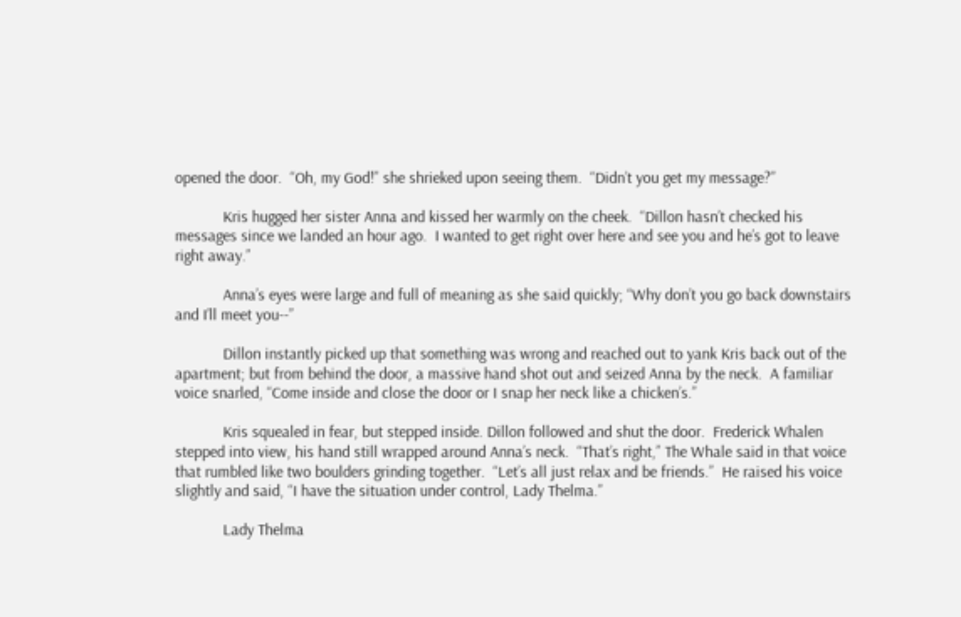opened the door.  “Oh, my God!” she shrieked upon seeing them.  “Didn’t you get my message?”

            Kris hugged her sister Anna and kissed her warmly on the cheek.  “Dillon hasn’t checked his messages since we landed an hour ago.  I wanted to get right over here and see you and he’s got to leave right away.”

            Anna’s eyes were large and full of meaning as she said quickly; “Why don’t you go back downstairs and I’ll meet you--”

            Dillon instantly picked up that something was wrong and reached out to yank Kris back out of the apartment; but from behind the door, a massive hand shot out and seized Anna by the neck.  A familiar voice snarled, “Come inside and close the door or I snap her neck like a chicken’s.”

            Kris squealed in fear, but stepped inside. Dillon followed and shut the door.  Frederick Whalen stepped into view, his hand still wrapped around Anna’s neck.  “That’s right,” The Whale said in that voice that rumbled like two boulders grinding together.  “Let’s all just relax and be friends.”  He raised his voice slightly and said, “I have the situation under control, Lady Thelma.”

            Lady Thelma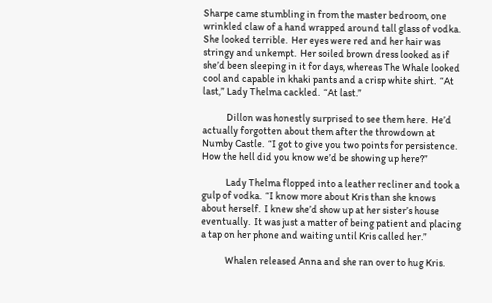Sharpe came stumbling in from the master bedroom, one wrinkled claw of a hand wrapped around tall glass of vodka.  She looked terrible.  Her eyes were red and her hair was stringy and unkempt.  Her soiled brown dress looked as if she’d been sleeping in it for days, whereas The Whale looked cool and capable in khaki pants and a crisp white shirt.  “At last,” Lady Thelma cackled.  “At last.”

            Dillon was honestly surprised to see them here.  He’d actually forgotten about them after the throwdown at Numby Castle.  “I got to give you two points for persistence.  How the hell did you know we’d be showing up here?”

            Lady Thelma flopped into a leather recliner and took a gulp of vodka.  “I know more about Kris than she knows about herself.  I knew she’d show up at her sister’s house eventually.  It was just a matter of being patient and placing a tap on her phone and waiting until Kris called her.”

            Whalen released Anna and she ran over to hug Kris.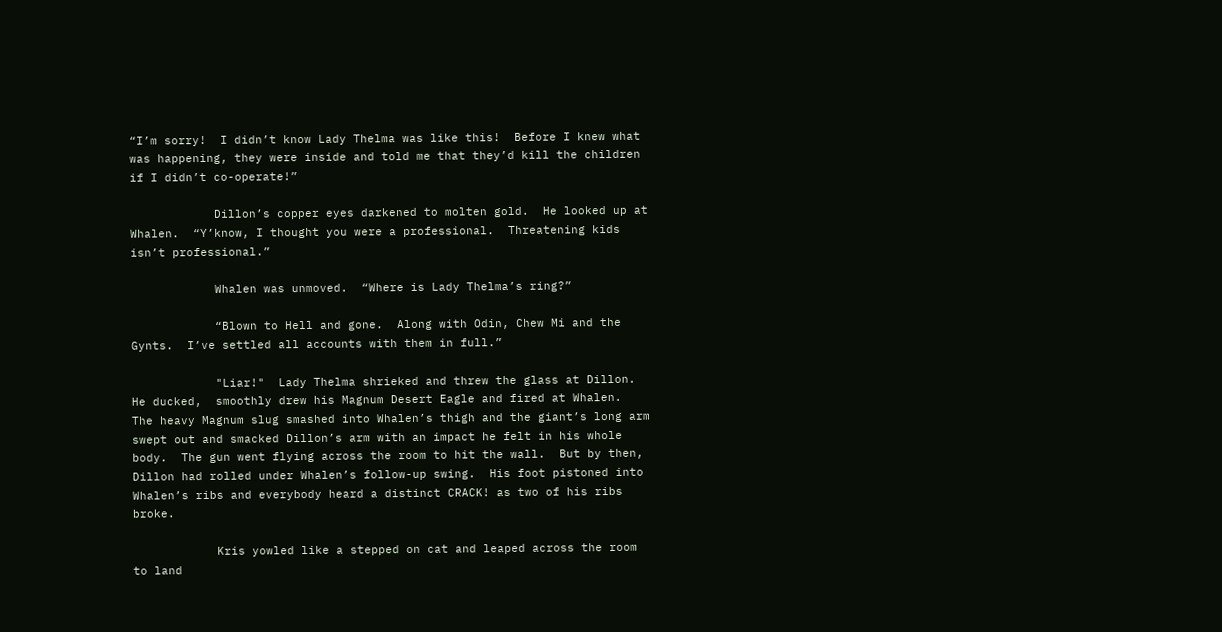“I’m sorry!  I didn’t know Lady Thelma was like this!  Before I knew what was happening, they were inside and told me that they’d kill the children if I didn’t co-operate!”

            Dillon’s copper eyes darkened to molten gold.  He looked up at Whalen.  “Y’know, I thought you were a professional.  Threatening kids isn’t professional.”

            Whalen was unmoved.  “Where is Lady Thelma’s ring?”

            “Blown to Hell and gone.  Along with Odin, Chew Mi and the Gynts.  I’ve settled all accounts with them in full.”

            "Liar!"  Lady Thelma shrieked and threw the glass at Dillon.  He ducked,  smoothly drew his Magnum Desert Eagle and fired at Whalen.  The heavy Magnum slug smashed into Whalen’s thigh and the giant’s long arm swept out and smacked Dillon’s arm with an impact he felt in his whole body.  The gun went flying across the room to hit the wall.  But by then, Dillon had rolled under Whalen’s follow-up swing.  His foot pistoned into Whalen’s ribs and everybody heard a distinct CRACK! as two of his ribs broke.

            Kris yowled like a stepped on cat and leaped across the room to land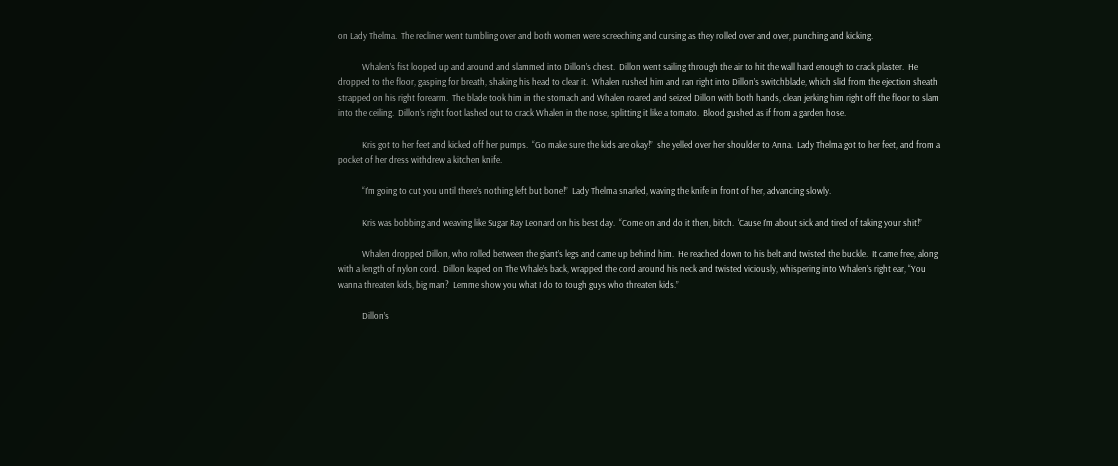on Lady Thelma.  The recliner went tumbling over and both women were screeching and cursing as they rolled over and over, punching and kicking.

            Whalen’s fist looped up and around and slammed into Dillon’s chest.  Dillon went sailing through the air to hit the wall hard enough to crack plaster.  He dropped to the floor, gasping for breath, shaking his head to clear it.  Whalen rushed him and ran right into Dillon’s switchblade, which slid from the ejection sheath strapped on his right forearm.  The blade took him in the stomach and Whalen roared and seized Dillon with both hands, clean jerking him right off the floor to slam into the ceiling.  Dillon’s right foot lashed out to crack Whalen in the nose, splitting it like a tomato.  Blood gushed as if from a garden hose.

            Kris got to her feet and kicked off her pumps.  “Go make sure the kids are okay!”  she yelled over her shoulder to Anna.  Lady Thelma got to her feet, and from a pocket of her dress withdrew a kitchen knife.

            “I’m going to cut you until there’s nothing left but bone!”  Lady Thelma snarled, waving the knife in front of her, advancing slowly.

            Kris was bobbing and weaving like Sugar Ray Leonard on his best day.  “Come on and do it then, bitch.  ‘Cause I’m about sick and tired of taking your shit!”

            Whalen dropped Dillon, who rolled between the giant’s legs and came up behind him.  He reached down to his belt and twisted the buckle.  It came free, along with a length of nylon cord.  Dillon leaped on The Whale’s back, wrapped the cord around his neck and twisted viciously, whispering into Whalen’s right ear, “You wanna threaten kids, big man?  Lemme show you what I do to tough guys who threaten kids.”

            Dillon’s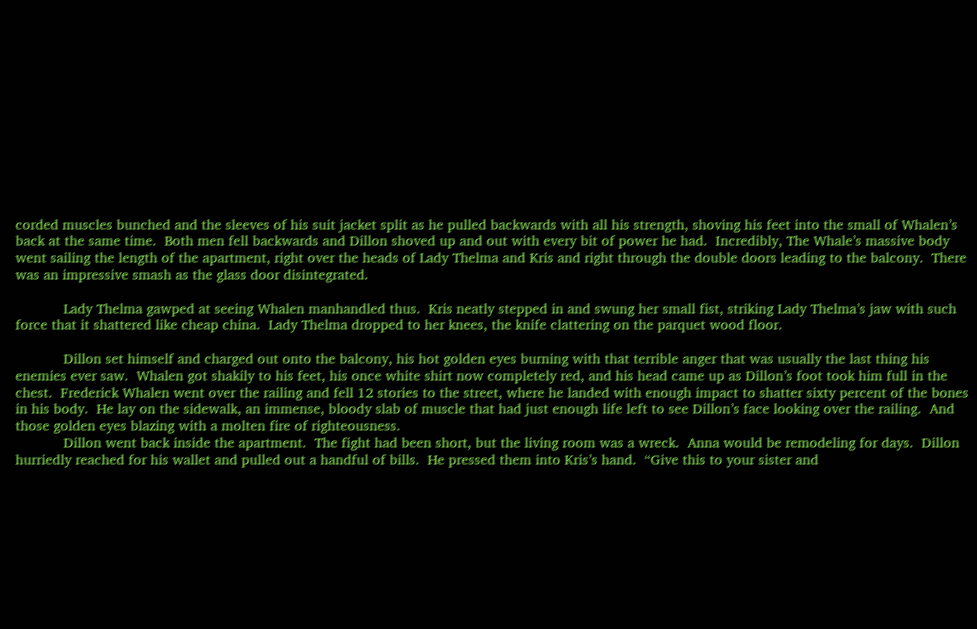corded muscles bunched and the sleeves of his suit jacket split as he pulled backwards with all his strength, shoving his feet into the small of Whalen’s back at the same time.  Both men fell backwards and Dillon shoved up and out with every bit of power he had.  Incredibly, The Whale’s massive body went sailing the length of the apartment, right over the heads of Lady Thelma and Kris and right through the double doors leading to the balcony.  There was an impressive smash as the glass door disintegrated.

            Lady Thelma gawped at seeing Whalen manhandled thus.  Kris neatly stepped in and swung her small fist, striking Lady Thelma’s jaw with such force that it shattered like cheap china.  Lady Thelma dropped to her knees, the knife clattering on the parquet wood floor.

            Dillon set himself and charged out onto the balcony, his hot golden eyes burning with that terrible anger that was usually the last thing his enemies ever saw.  Whalen got shakily to his feet, his once white shirt now completely red, and his head came up as Dillon’s foot took him full in the chest.  Frederick Whalen went over the railing and fell 12 stories to the street, where he landed with enough impact to shatter sixty percent of the bones in his body.  He lay on the sidewalk, an immense, bloody slab of muscle that had just enough life left to see Dillon’s face looking over the railing.  And those golden eyes blazing with a molten fire of righteousness.
            Dillon went back inside the apartment.  The fight had been short, but the living room was a wreck.  Anna would be remodeling for days.  Dillon hurriedly reached for his wallet and pulled out a handful of bills.  He pressed them into Kris’s hand.  “Give this to your sister and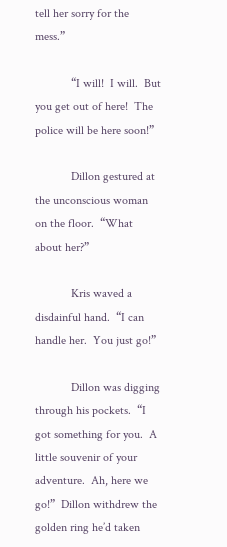tell her sorry for the mess.”

            “I will!  I will.  But you get out of here!  The police will be here soon!”

            Dillon gestured at the unconscious woman on the floor.  “What about her?”

            Kris waved a disdainful hand.  “I can handle her.  You just go!”

            Dillon was digging through his pockets.  “I got something for you.  A little souvenir of your adventure.  Ah, here we go!”  Dillon withdrew the golden ring he’d taken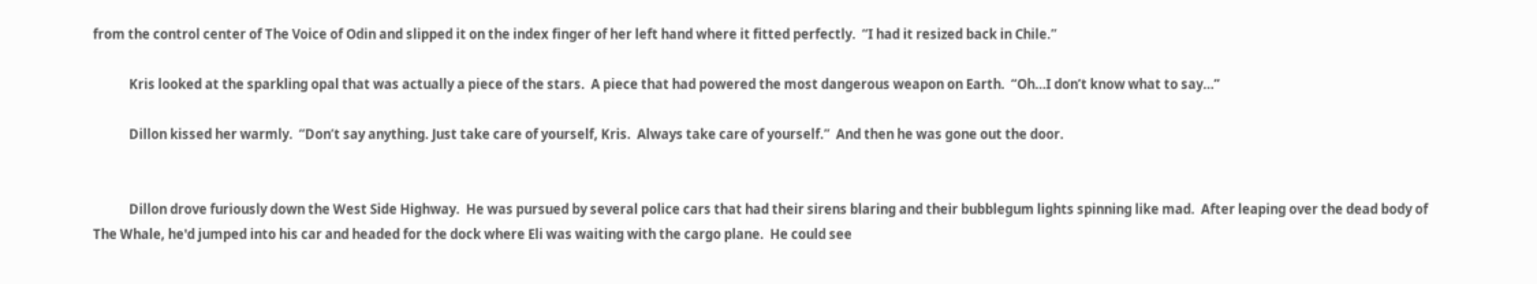from the control center of The Voice of Odin and slipped it on the index finger of her left hand where it fitted perfectly.  “I had it resized back in Chile.”

            Kris looked at the sparkling opal that was actually a piece of the stars.  A piece that had powered the most dangerous weapon on Earth.  “Oh…I don’t know what to say…”

            Dillon kissed her warmly.  “Don’t say anything. Just take care of yourself, Kris.  Always take care of yourself.”  And then he was gone out the door.


            Dillon drove furiously down the West Side Highway.  He was pursued by several police cars that had their sirens blaring and their bubblegum lights spinning like mad.  After leaping over the dead body of The Whale, he'd jumped into his car and headed for the dock where Eli was waiting with the cargo plane.  He could see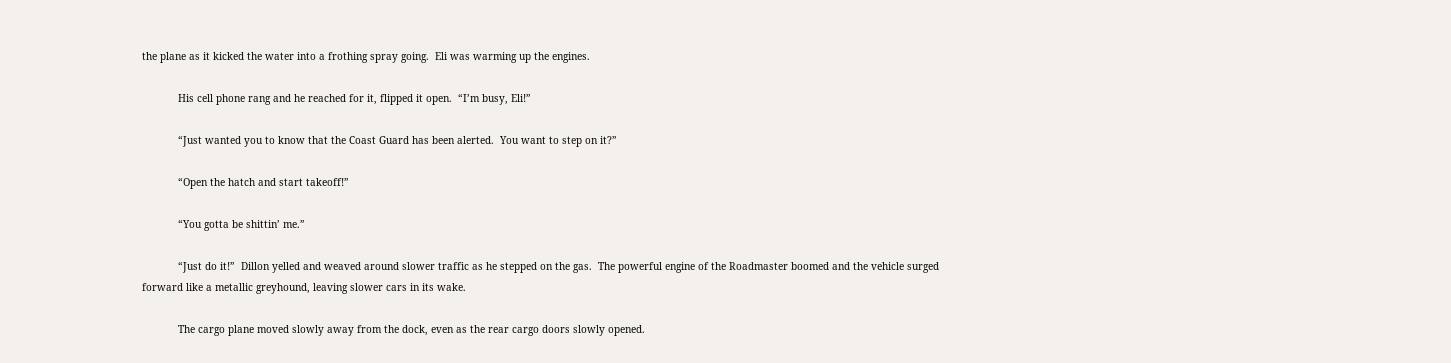the plane as it kicked the water into a frothing spray going.  Eli was warming up the engines.

            His cell phone rang and he reached for it, flipped it open.  “I’m busy, Eli!”

            “Just wanted you to know that the Coast Guard has been alerted.  You want to step on it?”

            “Open the hatch and start takeoff!”

            “You gotta be shittin’ me.”

            “Just do it!”  Dillon yelled and weaved around slower traffic as he stepped on the gas.  The powerful engine of the Roadmaster boomed and the vehicle surged forward like a metallic greyhound, leaving slower cars in its wake.

            The cargo plane moved slowly away from the dock, even as the rear cargo doors slowly opened.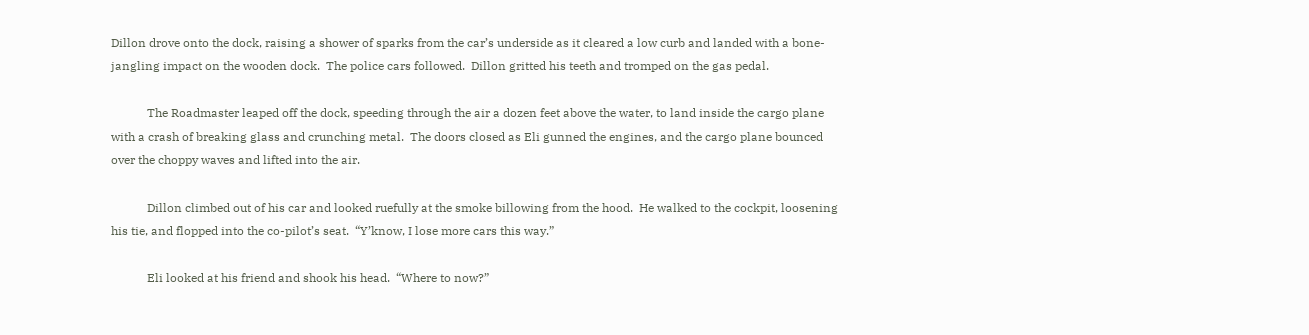Dillon drove onto the dock, raising a shower of sparks from the car’s underside as it cleared a low curb and landed with a bone-jangling impact on the wooden dock.  The police cars followed.  Dillon gritted his teeth and tromped on the gas pedal.

            The Roadmaster leaped off the dock, speeding through the air a dozen feet above the water, to land inside the cargo plane with a crash of breaking glass and crunching metal.  The doors closed as Eli gunned the engines, and the cargo plane bounced over the choppy waves and lifted into the air.

            Dillon climbed out of his car and looked ruefully at the smoke billowing from the hood.  He walked to the cockpit, loosening his tie, and flopped into the co-pilot’s seat.  “Y’know, I lose more cars this way.”

            Eli looked at his friend and shook his head.  “Where to now?”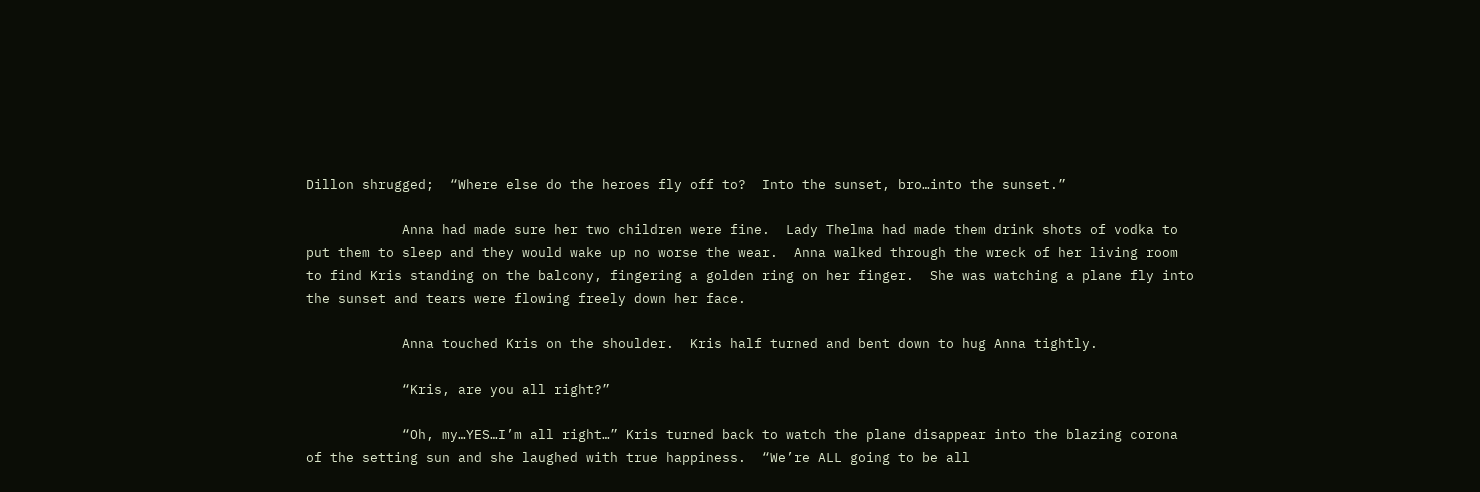Dillon shrugged;  “Where else do the heroes fly off to?  Into the sunset, bro…into the sunset.”

            Anna had made sure her two children were fine.  Lady Thelma had made them drink shots of vodka to put them to sleep and they would wake up no worse the wear.  Anna walked through the wreck of her living room to find Kris standing on the balcony, fingering a golden ring on her finger.  She was watching a plane fly into the sunset and tears were flowing freely down her face.

            Anna touched Kris on the shoulder.  Kris half turned and bent down to hug Anna tightly.

            “Kris, are you all right?”

            “Oh, my…YES…I’m all right…” Kris turned back to watch the plane disappear into the blazing corona of the setting sun and she laughed with true happiness.  “We’re ALL going to be all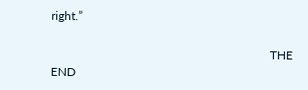right.”

                                                                         THE END